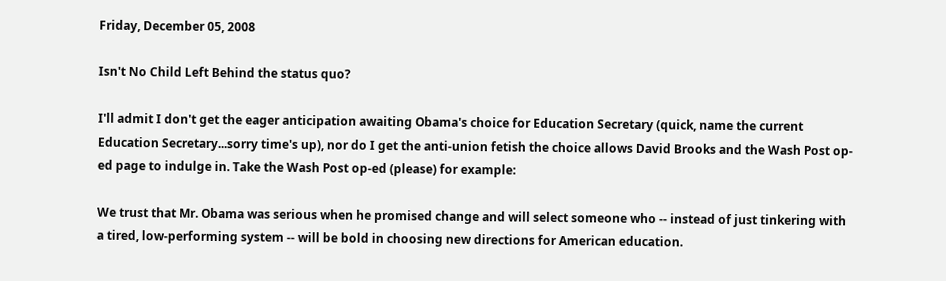Friday, December 05, 2008

Isn't No Child Left Behind the status quo?

I'll admit I don't get the eager anticipation awaiting Obama's choice for Education Secretary (quick, name the current Education Secretary...sorry time's up), nor do I get the anti-union fetish the choice allows David Brooks and the Wash Post op-ed page to indulge in. Take the Wash Post op-ed (please) for example:

We trust that Mr. Obama was serious when he promised change and will select someone who -- instead of just tinkering with a tired, low-performing system -- will be bold in choosing new directions for American education.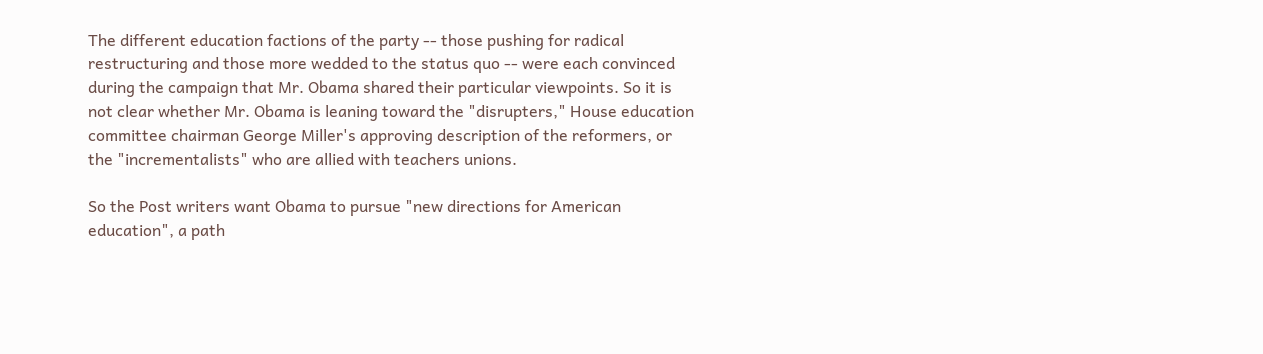The different education factions of the party -- those pushing for radical restructuring and those more wedded to the status quo -- were each convinced during the campaign that Mr. Obama shared their particular viewpoints. So it is not clear whether Mr. Obama is leaning toward the "disrupters," House education committee chairman George Miller's approving description of the reformers, or the "incrementalists" who are allied with teachers unions.

So the Post writers want Obama to pursue "new directions for American education", a path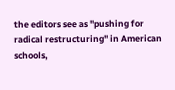the editors see as "pushing for radical restructuring" in American schools,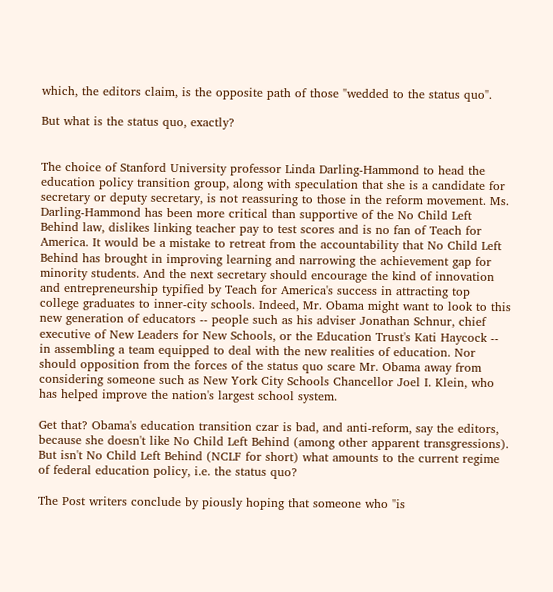which, the editors claim, is the opposite path of those "wedded to the status quo".

But what is the status quo, exactly?


The choice of Stanford University professor Linda Darling-Hammond to head the education policy transition group, along with speculation that she is a candidate for secretary or deputy secretary, is not reassuring to those in the reform movement. Ms. Darling-Hammond has been more critical than supportive of the No Child Left Behind law, dislikes linking teacher pay to test scores and is no fan of Teach for America. It would be a mistake to retreat from the accountability that No Child Left Behind has brought in improving learning and narrowing the achievement gap for minority students. And the next secretary should encourage the kind of innovation and entrepreneurship typified by Teach for America's success in attracting top college graduates to inner-city schools. Indeed, Mr. Obama might want to look to this new generation of educators -- people such as his adviser Jonathan Schnur, chief executive of New Leaders for New Schools, or the Education Trust's Kati Haycock -- in assembling a team equipped to deal with the new realities of education. Nor should opposition from the forces of the status quo scare Mr. Obama away from considering someone such as New York City Schools Chancellor Joel I. Klein, who has helped improve the nation's largest school system.

Get that? Obama's education transition czar is bad, and anti-reform, say the editors, because she doesn't like No Child Left Behind (among other apparent transgressions). But isn't No Child Left Behind (NCLF for short) what amounts to the current regime of federal education policy, i.e. the status quo?

The Post writers conclude by piously hoping that someone who "is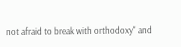not afraid to break with orthodoxy" and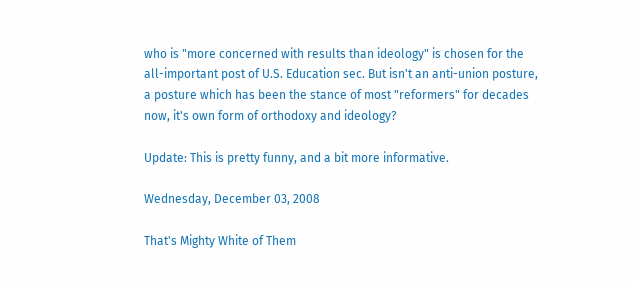who is "more concerned with results than ideology" is chosen for the all-important post of U.S. Education sec. But isn't an anti-union posture, a posture which has been the stance of most "reformers" for decades now, it's own form of orthodoxy and ideology?

Update: This is pretty funny, and a bit more informative.

Wednesday, December 03, 2008

That's Mighty White of Them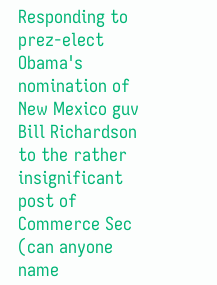Responding to prez-elect Obama's nomination of New Mexico guv Bill Richardson to the rather insignificant post of Commerce Sec (can anyone name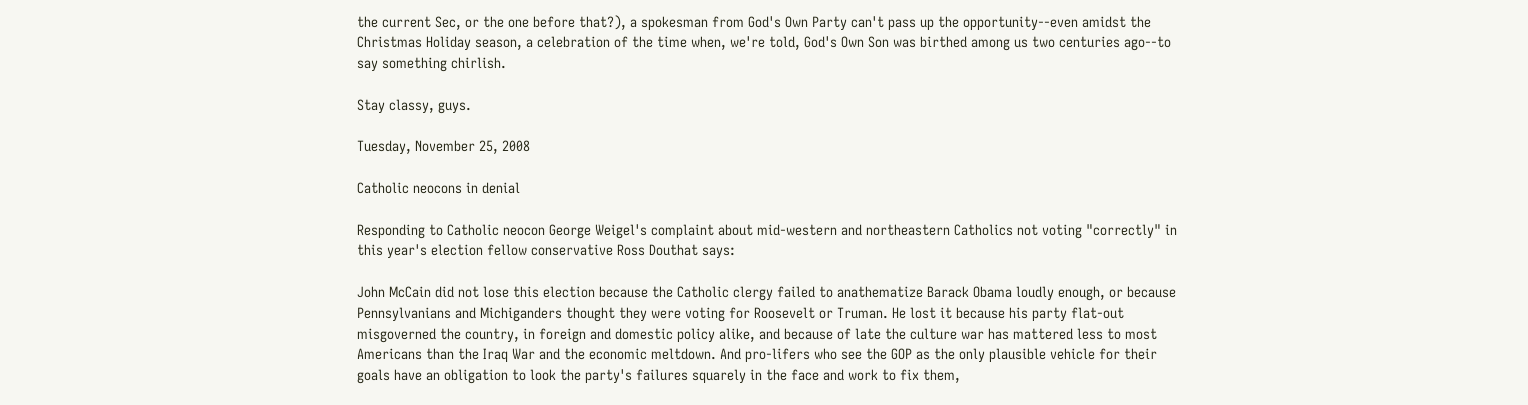the current Sec, or the one before that?), a spokesman from God's Own Party can't pass up the opportunity--even amidst the Christmas Holiday season, a celebration of the time when, we're told, God's Own Son was birthed among us two centuries ago--to say something chirlish.

Stay classy, guys.

Tuesday, November 25, 2008

Catholic neocons in denial

Responding to Catholic neocon George Weigel's complaint about mid-western and northeastern Catholics not voting "correctly" in this year's election fellow conservative Ross Douthat says:

John McCain did not lose this election because the Catholic clergy failed to anathematize Barack Obama loudly enough, or because Pennsylvanians and Michiganders thought they were voting for Roosevelt or Truman. He lost it because his party flat-out misgoverned the country, in foreign and domestic policy alike, and because of late the culture war has mattered less to most Americans than the Iraq War and the economic meltdown. And pro-lifers who see the GOP as the only plausible vehicle for their goals have an obligation to look the party's failures squarely in the face and work to fix them,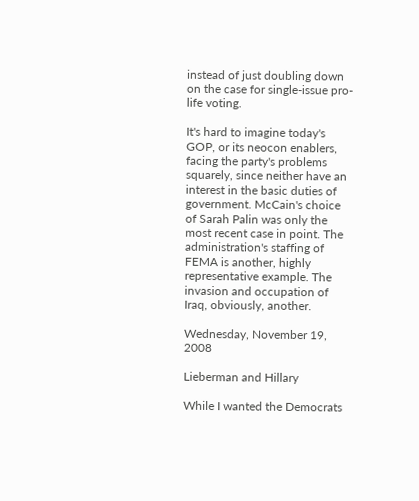instead of just doubling down on the case for single-issue pro-life voting.

It's hard to imagine today's GOP, or its neocon enablers, facing the party's problems squarely, since neither have an interest in the basic duties of government. McCain's choice of Sarah Palin was only the most recent case in point. The administration's staffing of FEMA is another, highly representative example. The invasion and occupation of Iraq, obviously, another.

Wednesday, November 19, 2008

Lieberman and Hillary

While I wanted the Democrats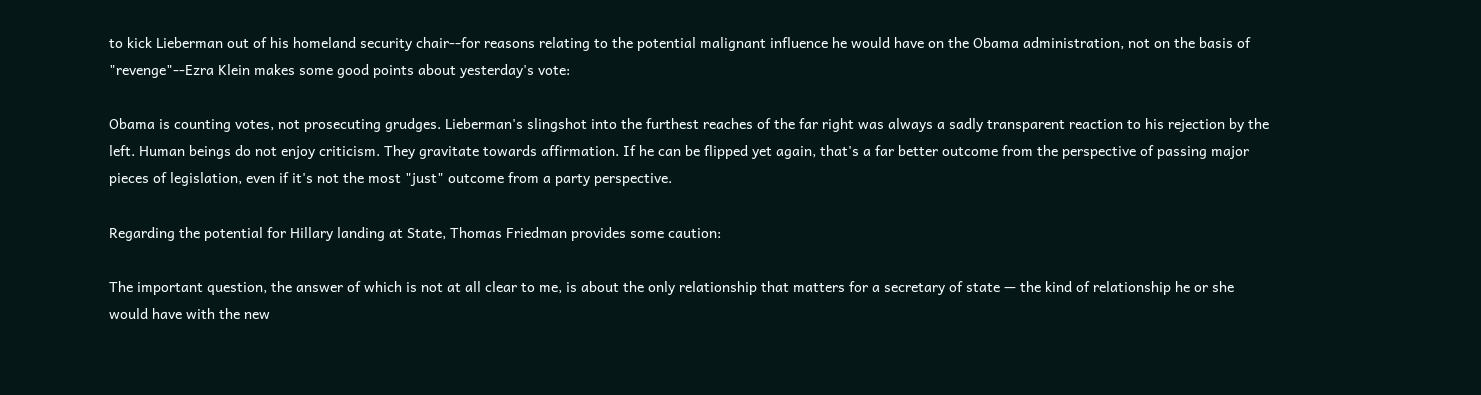to kick Lieberman out of his homeland security chair--for reasons relating to the potential malignant influence he would have on the Obama administration, not on the basis of "revenge"--Ezra Klein makes some good points about yesterday's vote:

Obama is counting votes, not prosecuting grudges. Lieberman's slingshot into the furthest reaches of the far right was always a sadly transparent reaction to his rejection by the left. Human beings do not enjoy criticism. They gravitate towards affirmation. If he can be flipped yet again, that's a far better outcome from the perspective of passing major pieces of legislation, even if it's not the most "just" outcome from a party perspective.

Regarding the potential for Hillary landing at State, Thomas Friedman provides some caution:

The important question, the answer of which is not at all clear to me, is about the only relationship that matters for a secretary of state — the kind of relationship he or she would have with the new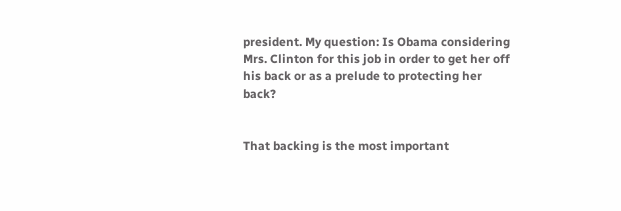president. My question: Is Obama considering Mrs. Clinton for this job in order to get her off his back or as a prelude to protecting her back?


That backing is the most important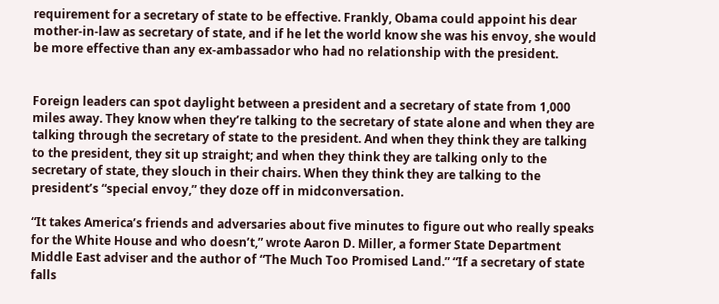requirement for a secretary of state to be effective. Frankly, Obama could appoint his dear mother-in-law as secretary of state, and if he let the world know she was his envoy, she would be more effective than any ex-ambassador who had no relationship with the president.


Foreign leaders can spot daylight between a president and a secretary of state from 1,000 miles away. They know when they’re talking to the secretary of state alone and when they are talking through the secretary of state to the president. And when they think they are talking to the president, they sit up straight; and when they think they are talking only to the secretary of state, they slouch in their chairs. When they think they are talking to the president’s “special envoy,” they doze off in midconversation.

“It takes America’s friends and adversaries about five minutes to figure out who really speaks for the White House and who doesn’t,” wrote Aaron D. Miller, a former State Department Middle East adviser and the author of “The Much Too Promised Land.” “If a secretary of state falls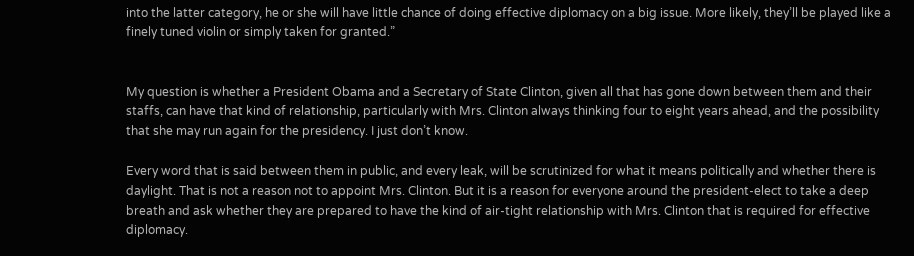into the latter category, he or she will have little chance of doing effective diplomacy on a big issue. More likely, they’ll be played like a finely tuned violin or simply taken for granted.”


My question is whether a President Obama and a Secretary of State Clinton, given all that has gone down between them and their staffs, can have that kind of relationship, particularly with Mrs. Clinton always thinking four to eight years ahead, and the possibility that she may run again for the presidency. I just don’t know.

Every word that is said between them in public, and every leak, will be scrutinized for what it means politically and whether there is daylight. That is not a reason not to appoint Mrs. Clinton. But it is a reason for everyone around the president-elect to take a deep breath and ask whether they are prepared to have the kind of air-tight relationship with Mrs. Clinton that is required for effective diplomacy.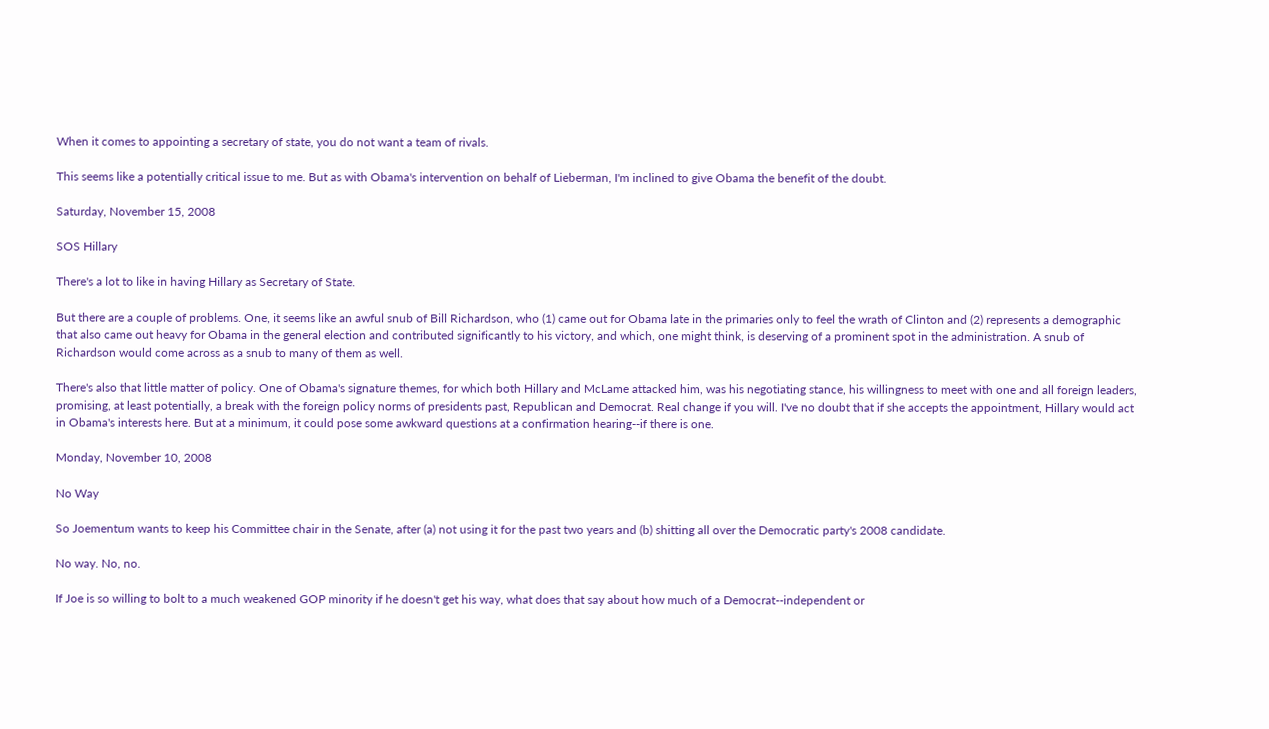When it comes to appointing a secretary of state, you do not want a team of rivals.

This seems like a potentially critical issue to me. But as with Obama's intervention on behalf of Lieberman, I'm inclined to give Obama the benefit of the doubt.

Saturday, November 15, 2008

SOS Hillary

There's a lot to like in having Hillary as Secretary of State.

But there are a couple of problems. One, it seems like an awful snub of Bill Richardson, who (1) came out for Obama late in the primaries only to feel the wrath of Clinton and (2) represents a demographic that also came out heavy for Obama in the general election and contributed significantly to his victory, and which, one might think, is deserving of a prominent spot in the administration. A snub of Richardson would come across as a snub to many of them as well.

There's also that little matter of policy. One of Obama's signature themes, for which both Hillary and McLame attacked him, was his negotiating stance, his willingness to meet with one and all foreign leaders, promising, at least potentially, a break with the foreign policy norms of presidents past, Republican and Democrat. Real change if you will. I've no doubt that if she accepts the appointment, Hillary would act in Obama's interests here. But at a minimum, it could pose some awkward questions at a confirmation hearing--if there is one.

Monday, November 10, 2008

No Way

So Joementum wants to keep his Committee chair in the Senate, after (a) not using it for the past two years and (b) shitting all over the Democratic party's 2008 candidate.

No way. No, no.

If Joe is so willing to bolt to a much weakened GOP minority if he doesn't get his way, what does that say about how much of a Democrat--independent or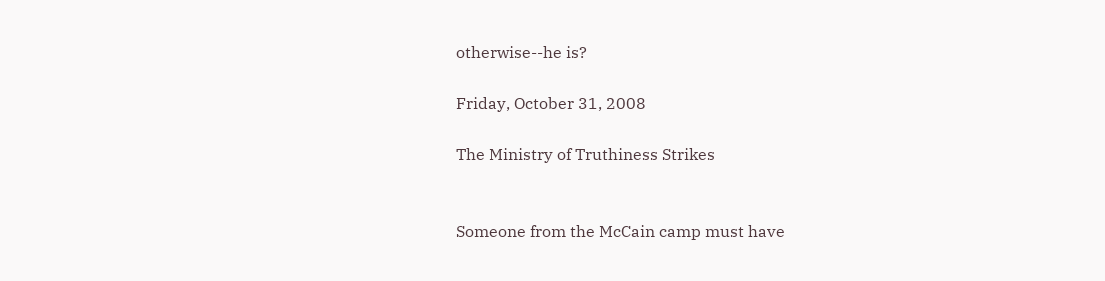otherwise--he is?

Friday, October 31, 2008

The Ministry of Truthiness Strikes


Someone from the McCain camp must have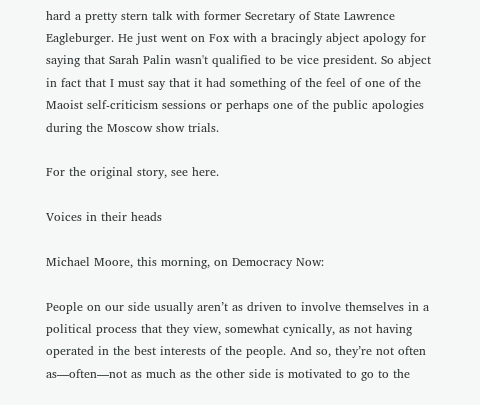hard a pretty stern talk with former Secretary of State Lawrence Eagleburger. He just went on Fox with a bracingly abject apology for saying that Sarah Palin wasn't qualified to be vice president. So abject in fact that I must say that it had something of the feel of one of the Maoist self-criticism sessions or perhaps one of the public apologies during the Moscow show trials.

For the original story, see here.

Voices in their heads

Michael Moore, this morning, on Democracy Now:

People on our side usually aren’t as driven to involve themselves in a political process that they view, somewhat cynically, as not having operated in the best interests of the people. And so, they’re not often as—often—not as much as the other side is motivated to go to the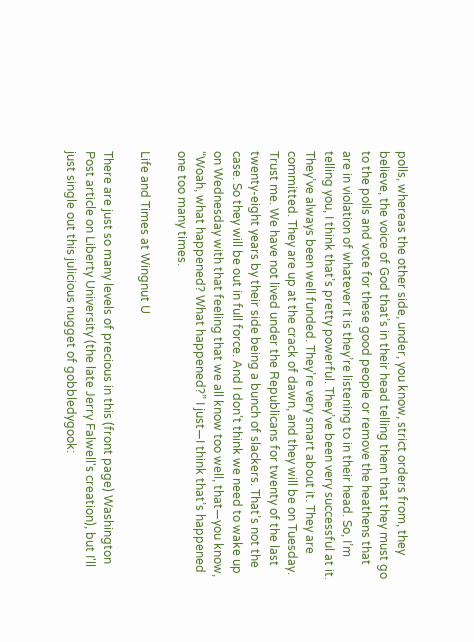polls, whereas the other side, under, you know, strict orders from, they believe, the voice of God that’s in their head telling them that they must go to the polls and vote for these good people or remove the heathens that are in violation of whatever it is they’re listening to in their head. So, I’m telling you, I think that’s pretty powerful. They’ve been very successful at it. They’ve always been well funded. They’re very smart about it. They are committed. They are up at the crack of dawn, and they will be on Tuesday. Trust me. We have not lived under the Republicans for twenty of the last twenty-eight years by their side being a bunch of slackers. That’s not the case. So they will be out in full force. And I don’t think we need to wake up on Wednesday with that feeling that we all know too well, that—you know, “Woah, what happened? What happened?” I just—I think that’s happened one too many times.

Life and Times at Wingnut U

There are just so many levels of precious in this (front page) Washington Post article on Liberty University (the late Jerry Falwell's creation), but I'll just single out this julicious nugget of gobbledygook: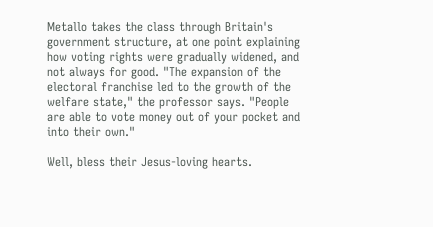Metallo takes the class through Britain's government structure, at one point explaining how voting rights were gradually widened, and not always for good. "The expansion of the electoral franchise led to the growth of the welfare state," the professor says. "People are able to vote money out of your pocket and into their own."

Well, bless their Jesus-loving hearts.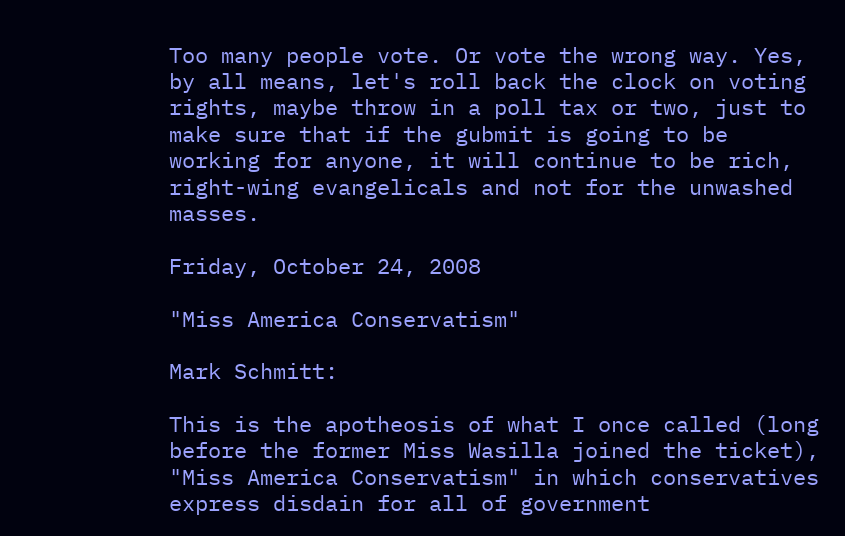Too many people vote. Or vote the wrong way. Yes, by all means, let's roll back the clock on voting rights, maybe throw in a poll tax or two, just to make sure that if the gubmit is going to be working for anyone, it will continue to be rich, right-wing evangelicals and not for the unwashed masses.

Friday, October 24, 2008

"Miss America Conservatism"

Mark Schmitt:

This is the apotheosis of what I once called (long before the former Miss Wasilla joined the ticket), "Miss America Conservatism" in which conservatives express disdain for all of government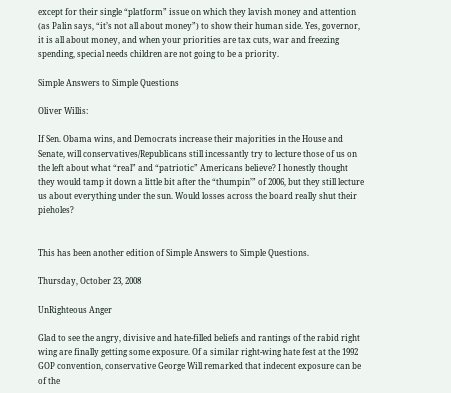except for their single “platform” issue on which they lavish money and attention (as Palin says, “it’s not all about money”) to show their human side. Yes, governor, it is all about money, and when your priorities are tax cuts, war and freezing spending, special needs children are not going to be a priority.

Simple Answers to Simple Questions

Oliver Willis:

If Sen. Obama wins, and Democrats increase their majorities in the House and Senate, will conservatives/Republicans still incessantly try to lecture those of us on the left about what “real” and “patriotic” Americans believe? I honestly thought they would tamp it down a little bit after the “thumpin’” of 2006, but they still lecture us about everything under the sun. Would losses across the board really shut their pieholes?


This has been another edition of Simple Answers to Simple Questions.

Thursday, October 23, 2008

UnRighteous Anger

Glad to see the angry, divisive and hate-filled beliefs and rantings of the rabid right wing are finally getting some exposure. Of a similar right-wing hate fest at the 1992 GOP convention, conservative George Will remarked that indecent exposure can be of the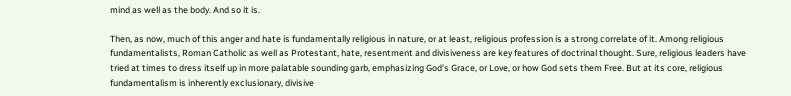mind as well as the body. And so it is.

Then, as now, much of this anger and hate is fundamentally religious in nature, or at least, religious profession is a strong correlate of it. Among religious fundamentalists, Roman Catholic as well as Protestant, hate, resentment and divisiveness are key features of doctrinal thought. Sure, religious leaders have tried at times to dress itself up in more palatable sounding garb, emphasizing God's Grace, or Love, or how God sets them Free. But at its core, religious fundamentalism is inherently exclusionary, divisive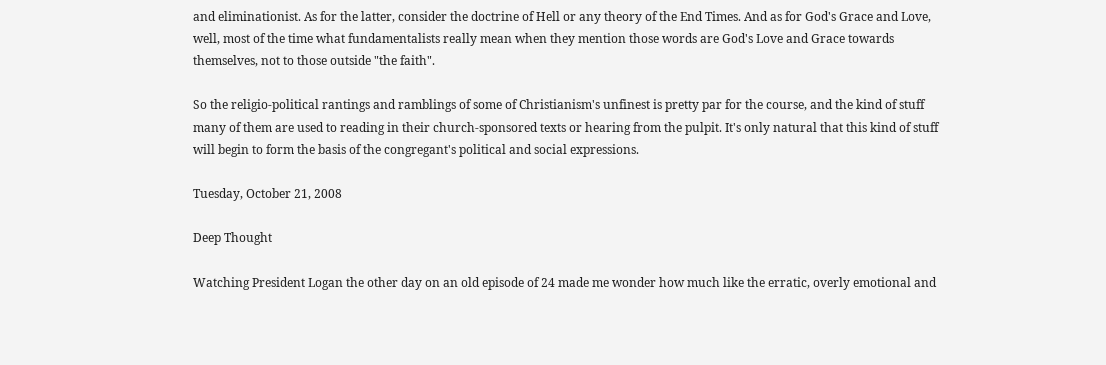and eliminationist. As for the latter, consider the doctrine of Hell or any theory of the End Times. And as for God's Grace and Love, well, most of the time what fundamentalists really mean when they mention those words are God's Love and Grace towards themselves, not to those outside "the faith".

So the religio-political rantings and ramblings of some of Christianism's unfinest is pretty par for the course, and the kind of stuff many of them are used to reading in their church-sponsored texts or hearing from the pulpit. It's only natural that this kind of stuff will begin to form the basis of the congregant's political and social expressions.

Tuesday, October 21, 2008

Deep Thought

Watching President Logan the other day on an old episode of 24 made me wonder how much like the erratic, overly emotional and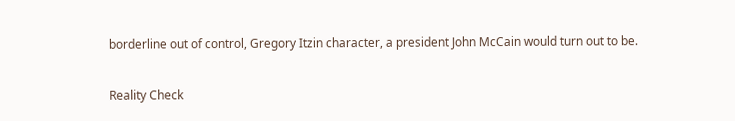borderline out of control, Gregory Itzin character, a president John McCain would turn out to be.

Reality Check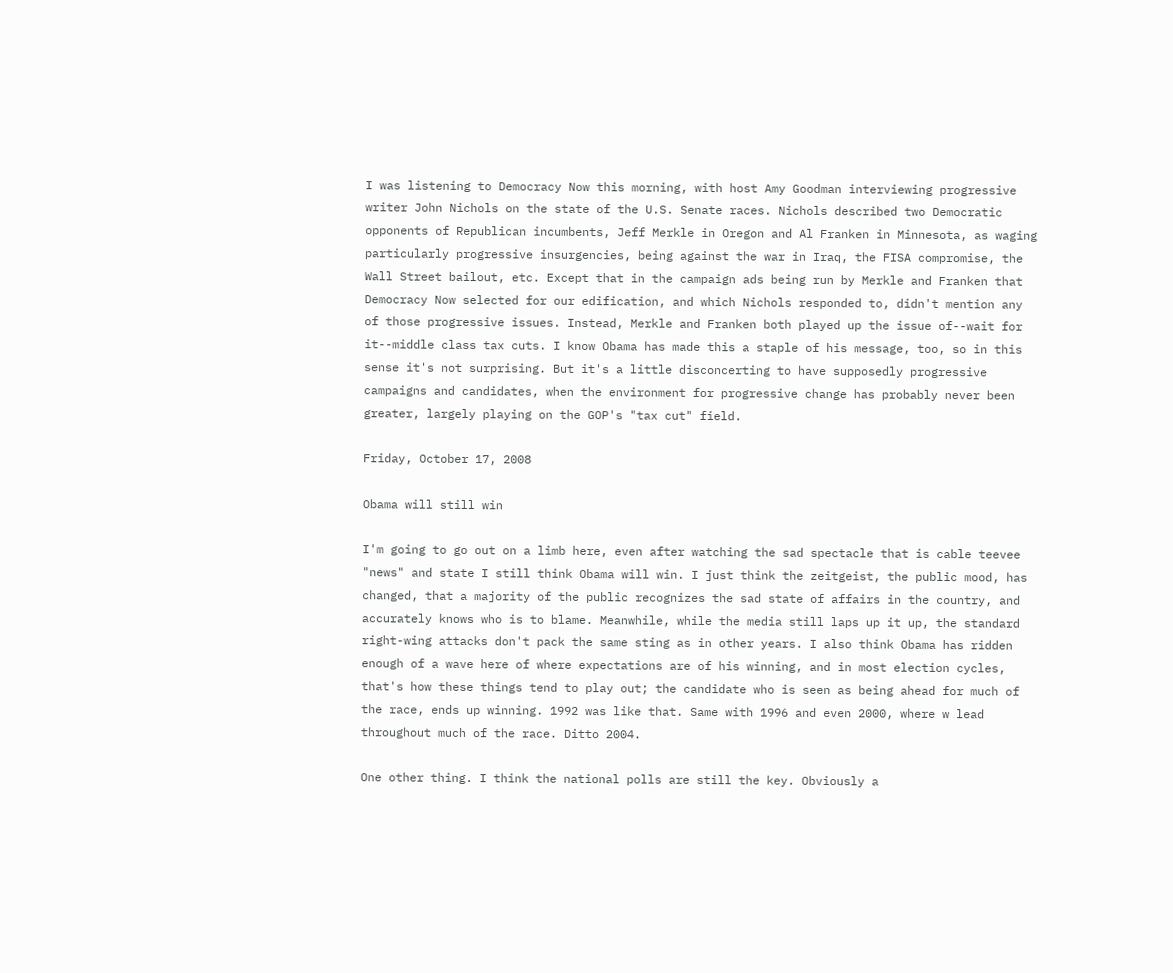I was listening to Democracy Now this morning, with host Amy Goodman interviewing progressive writer John Nichols on the state of the U.S. Senate races. Nichols described two Democratic opponents of Republican incumbents, Jeff Merkle in Oregon and Al Franken in Minnesota, as waging particularly progressive insurgencies, being against the war in Iraq, the FISA compromise, the Wall Street bailout, etc. Except that in the campaign ads being run by Merkle and Franken that Democracy Now selected for our edification, and which Nichols responded to, didn't mention any of those progressive issues. Instead, Merkle and Franken both played up the issue of--wait for it--middle class tax cuts. I know Obama has made this a staple of his message, too, so in this sense it's not surprising. But it's a little disconcerting to have supposedly progressive campaigns and candidates, when the environment for progressive change has probably never been greater, largely playing on the GOP's "tax cut" field.

Friday, October 17, 2008

Obama will still win

I'm going to go out on a limb here, even after watching the sad spectacle that is cable teevee "news" and state I still think Obama will win. I just think the zeitgeist, the public mood, has changed, that a majority of the public recognizes the sad state of affairs in the country, and accurately knows who is to blame. Meanwhile, while the media still laps up it up, the standard right-wing attacks don't pack the same sting as in other years. I also think Obama has ridden enough of a wave here of where expectations are of his winning, and in most election cycles, that's how these things tend to play out; the candidate who is seen as being ahead for much of the race, ends up winning. 1992 was like that. Same with 1996 and even 2000, where w lead throughout much of the race. Ditto 2004.

One other thing. I think the national polls are still the key. Obviously a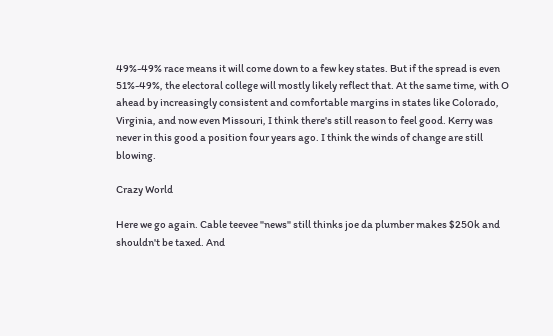49%-49% race means it will come down to a few key states. But if the spread is even 51%-49%, the electoral college will mostly likely reflect that. At the same time, with O ahead by increasingly consistent and comfortable margins in states like Colorado, Virginia, and now even Missouri, I think there's still reason to feel good. Kerry was never in this good a position four years ago. I think the winds of change are still blowing.

Crazy World

Here we go again. Cable teevee "news" still thinks joe da plumber makes $250k and shouldn't be taxed. And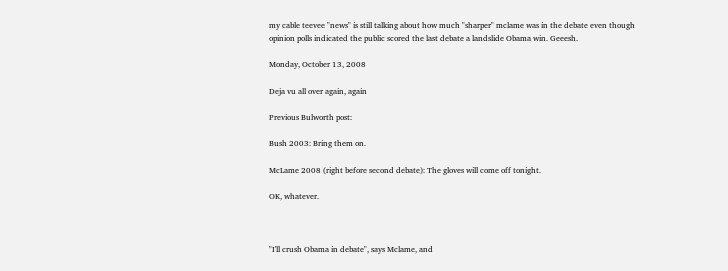my cable teevee "news" is still talking about how much "sharper" mclame was in the debate even though opinion polls indicated the public scored the last debate a landslide Obama win. Geeesh.

Monday, October 13, 2008

Deja vu all over again, again

Previous Bulworth post:

Bush 2003: Bring them on.

McLame 2008 (right before second debate): The gloves will come off tonight.

OK, whatever.



"I'll crush Obama in debate", says Mclame, and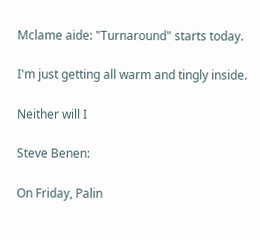Mclame aide: "Turnaround" starts today.

I'm just getting all warm and tingly inside.

Neither will I

Steve Benen:

On Friday, Palin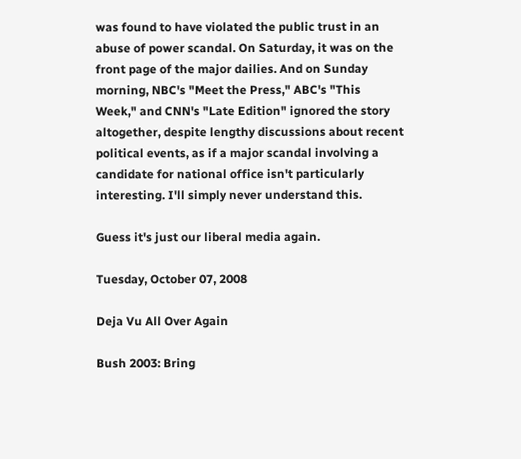was found to have violated the public trust in an abuse of power scandal. On Saturday, it was on the front page of the major dailies. And on Sunday morning, NBC's "Meet the Press," ABC's "This Week," and CNN's "Late Edition" ignored the story altogether, despite lengthy discussions about recent political events, as if a major scandal involving a candidate for national office isn't particularly interesting. I'll simply never understand this.

Guess it's just our liberal media again.

Tuesday, October 07, 2008

Deja Vu All Over Again

Bush 2003: Bring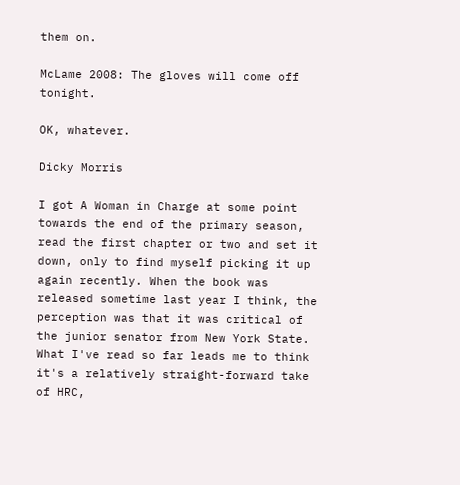them on.

McLame 2008: The gloves will come off tonight.

OK, whatever.

Dicky Morris

I got A Woman in Charge at some point towards the end of the primary season, read the first chapter or two and set it down, only to find myself picking it up again recently. When the book was released sometime last year I think, the perception was that it was critical of the junior senator from New York State. What I've read so far leads me to think it's a relatively straight-forward take of HRC,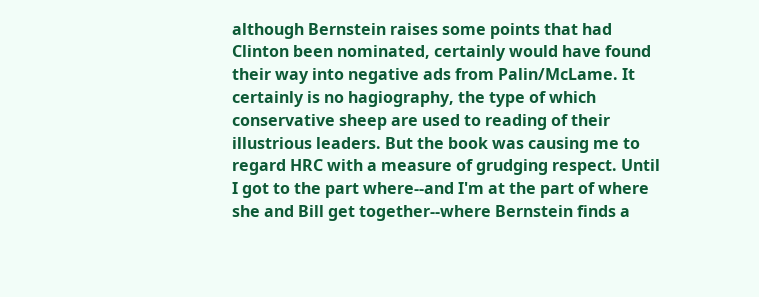although Bernstein raises some points that had Clinton been nominated, certainly would have found their way into negative ads from Palin/McLame. It certainly is no hagiography, the type of which conservative sheep are used to reading of their illustrious leaders. But the book was causing me to regard HRC with a measure of grudging respect. Until I got to the part where--and I'm at the part of where she and Bill get together--where Bernstein finds a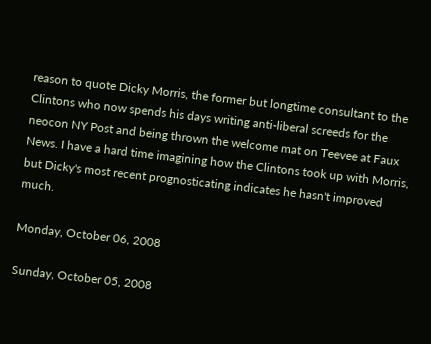reason to quote Dicky Morris, the former but longtime consultant to the Clintons who now spends his days writing anti-liberal screeds for the neocon NY Post and being thrown the welcome mat on Teevee at Faux News. I have a hard time imagining how the Clintons took up with Morris, but Dicky's most recent prognosticating indicates he hasn't improved much.

Monday, October 06, 2008

Sunday, October 05, 2008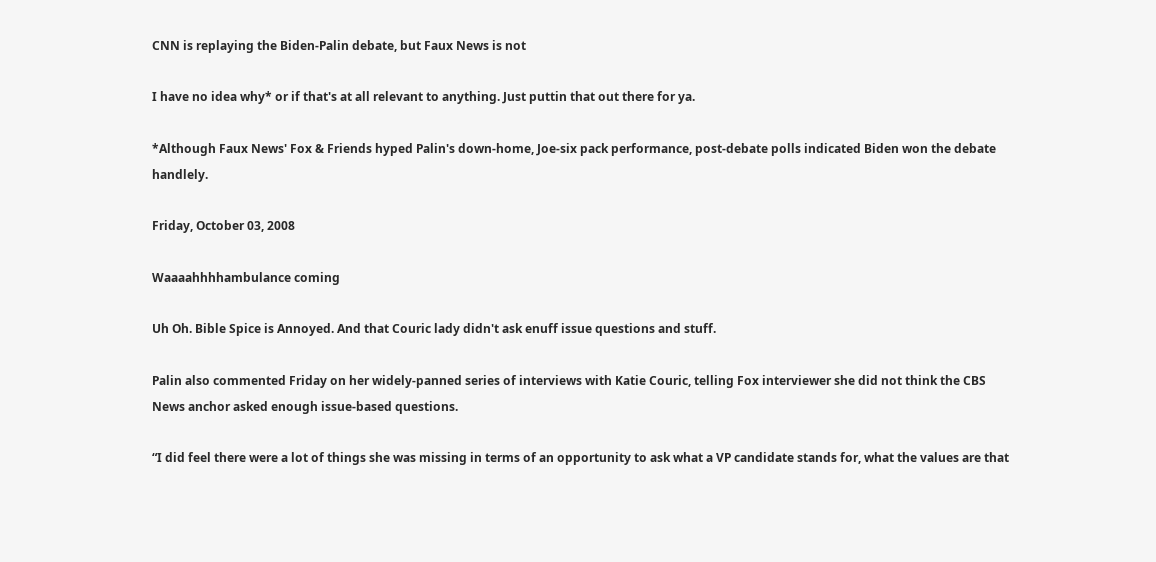CNN is replaying the Biden-Palin debate, but Faux News is not

I have no idea why* or if that's at all relevant to anything. Just puttin that out there for ya.

*Although Faux News' Fox & Friends hyped Palin's down-home, Joe-six pack performance, post-debate polls indicated Biden won the debate handlely.

Friday, October 03, 2008

Waaaahhhhambulance coming

Uh Oh. Bible Spice is Annoyed. And that Couric lady didn't ask enuff issue questions and stuff.

Palin also commented Friday on her widely-panned series of interviews with Katie Couric, telling Fox interviewer she did not think the CBS News anchor asked enough issue-based questions.

“I did feel there were a lot of things she was missing in terms of an opportunity to ask what a VP candidate stands for, what the values are that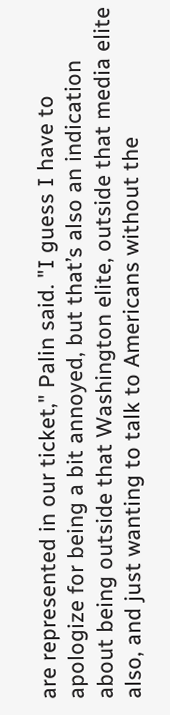are represented in our ticket," Palin said. "I guess I have to apologize for being a bit annoyed, but that’s also an indication about being outside that Washington elite, outside that media elite also, and just wanting to talk to Americans without the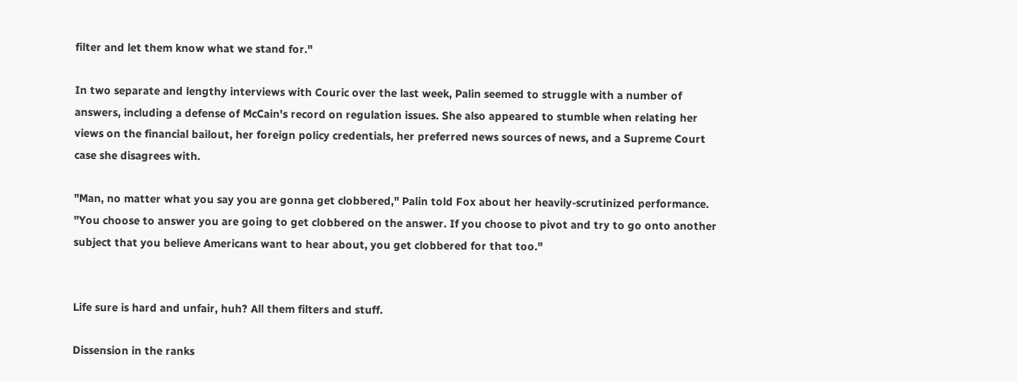filter and let them know what we stand for."

In two separate and lengthy interviews with Couric over the last week, Palin seemed to struggle with a number of answers, including a defense of McCain's record on regulation issues. She also appeared to stumble when relating her views on the financial bailout, her foreign policy credentials, her preferred news sources of news, and a Supreme Court case she disagrees with.

"Man, no matter what you say you are gonna get clobbered," Palin told Fox about her heavily-scrutinized performance. "You choose to answer you are going to get clobbered on the answer. If you choose to pivot and try to go onto another subject that you believe Americans want to hear about, you get clobbered for that too."


Life sure is hard and unfair, huh? All them filters and stuff.

Dissension in the ranks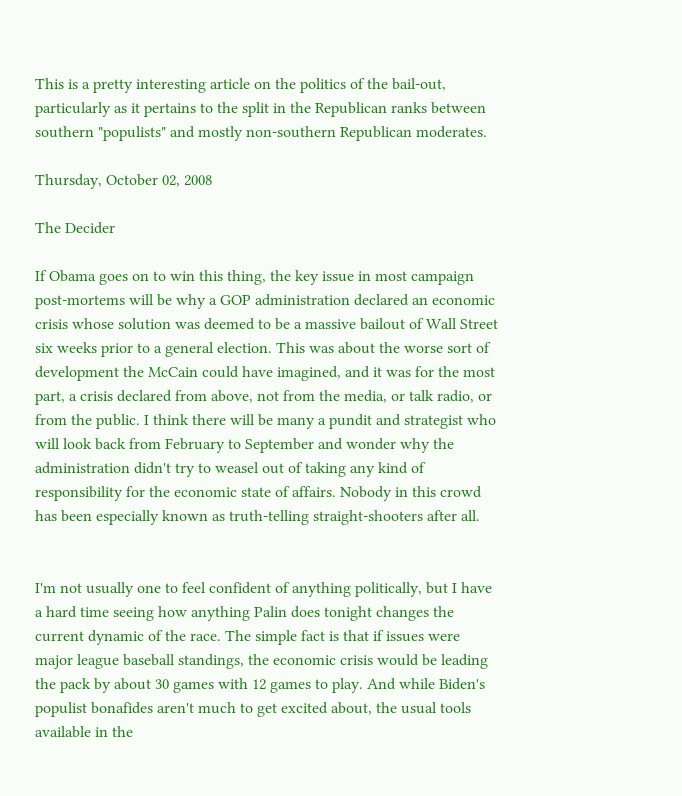This is a pretty interesting article on the politics of the bail-out, particularly as it pertains to the split in the Republican ranks between southern "populists" and mostly non-southern Republican moderates.

Thursday, October 02, 2008

The Decider

If Obama goes on to win this thing, the key issue in most campaign post-mortems will be why a GOP administration declared an economic crisis whose solution was deemed to be a massive bailout of Wall Street six weeks prior to a general election. This was about the worse sort of development the McCain could have imagined, and it was for the most part, a crisis declared from above, not from the media, or talk radio, or from the public. I think there will be many a pundit and strategist who will look back from February to September and wonder why the administration didn't try to weasel out of taking any kind of responsibility for the economic state of affairs. Nobody in this crowd has been especially known as truth-telling straight-shooters after all.


I'm not usually one to feel confident of anything politically, but I have a hard time seeing how anything Palin does tonight changes the current dynamic of the race. The simple fact is that if issues were major league baseball standings, the economic crisis would be leading the pack by about 30 games with 12 games to play. And while Biden's populist bonafides aren't much to get excited about, the usual tools available in the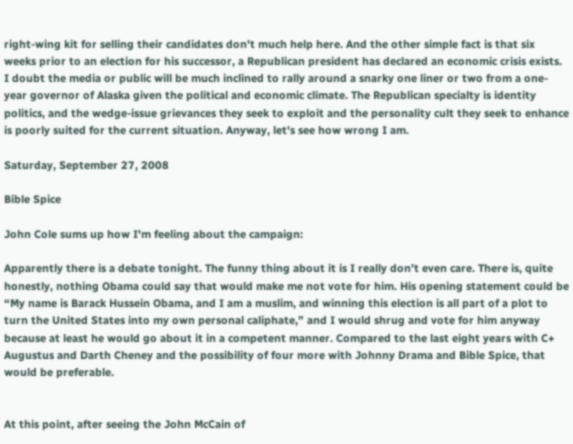right-wing kit for selling their candidates don't much help here. And the other simple fact is that six weeks prior to an election for his successor, a Republican president has declared an economic crisis exists. I doubt the media or public will be much inclined to rally around a snarky one liner or two from a one-year governor of Alaska given the political and economic climate. The Republican specialty is identity politics, and the wedge-issue grievances they seek to exploit and the personality cult they seek to enhance is poorly suited for the current situation. Anyway, let's see how wrong I am.

Saturday, September 27, 2008

Bible Spice

John Cole sums up how I'm feeling about the campaign:

Apparently there is a debate tonight. The funny thing about it is I really don’t even care. There is, quite honestly, nothing Obama could say that would make me not vote for him. His opening statement could be “My name is Barack Hussein Obama, and I am a muslim, and winning this election is all part of a plot to turn the United States into my own personal caliphate,” and I would shrug and vote for him anyway because at least he would go about it in a competent manner. Compared to the last eight years with C+ Augustus and Darth Cheney and the possibility of four more with Johnny Drama and Bible Spice, that would be preferable.


At this point, after seeing the John McCain of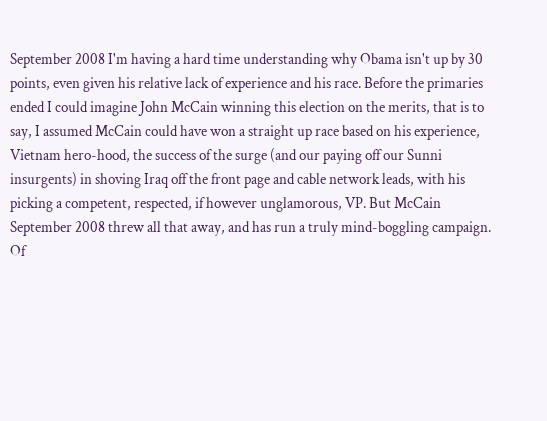September 2008 I'm having a hard time understanding why Obama isn't up by 30 points, even given his relative lack of experience and his race. Before the primaries ended I could imagine John McCain winning this election on the merits, that is to say, I assumed McCain could have won a straight up race based on his experience, Vietnam hero-hood, the success of the surge (and our paying off our Sunni insurgents) in shoving Iraq off the front page and cable network leads, with his picking a competent, respected, if however unglamorous, VP. But McCain September 2008 threw all that away, and has run a truly mind-boggling campaign. Of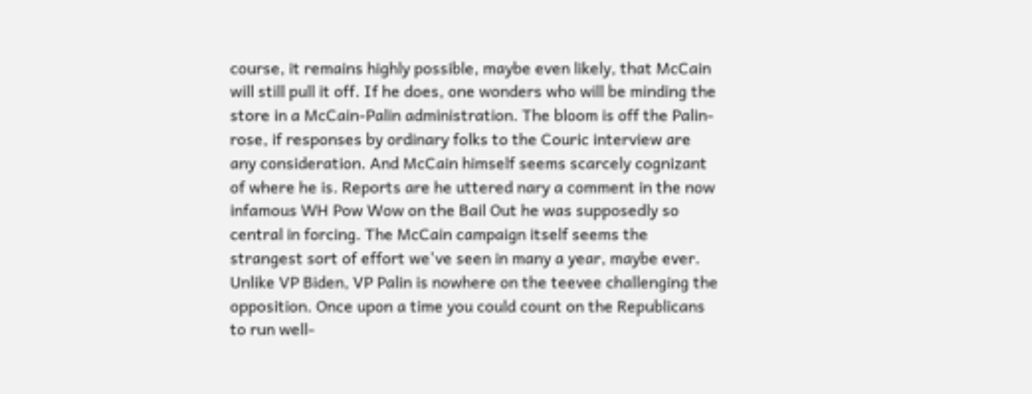course, it remains highly possible, maybe even likely, that McCain will still pull it off. If he does, one wonders who will be minding the store in a McCain-Palin administration. The bloom is off the Palin-rose, if responses by ordinary folks to the Couric interview are any consideration. And McCain himself seems scarcely cognizant of where he is. Reports are he uttered nary a comment in the now infamous WH Pow Wow on the Bail Out he was supposedly so central in forcing. The McCain campaign itself seems the strangest sort of effort we've seen in many a year, maybe ever. Unlike VP Biden, VP Palin is nowhere on the teevee challenging the opposition. Once upon a time you could count on the Republicans to run well-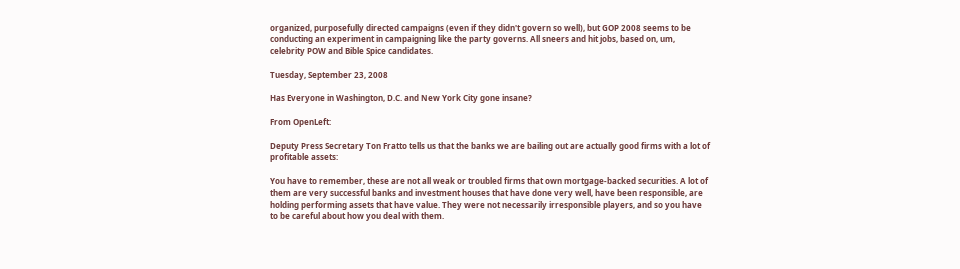organized, purposefully directed campaigns (even if they didn't govern so well), but GOP 2008 seems to be conducting an experiment in campaigning like the party governs. All sneers and hit jobs, based on, um, celebrity POW and Bible Spice candidates.

Tuesday, September 23, 2008

Has Everyone in Washington, D.C. and New York City gone insane?

From OpenLeft:

Deputy Press Secretary Ton Fratto tells us that the banks we are bailing out are actually good firms with a lot of profitable assets:

You have to remember, these are not all weak or troubled firms that own mortgage-backed securities. A lot of them are very successful banks and investment houses that have done very well, have been responsible, are holding performing assets that have value. They were not necessarily irresponsible players, and so you have to be careful about how you deal with them.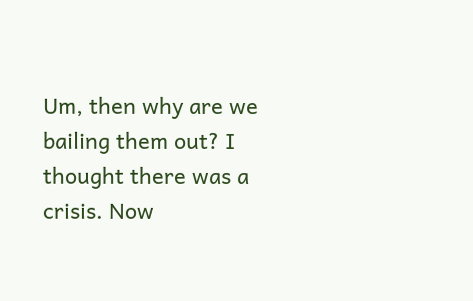Um, then why are we bailing them out? I thought there was a crisis. Now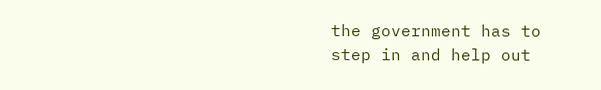the government has to step in and help out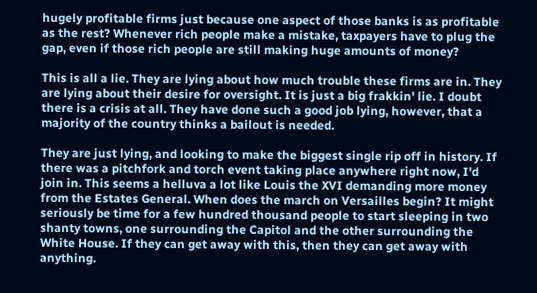hugely profitable firms just because one aspect of those banks is as profitable as the rest? Whenever rich people make a mistake, taxpayers have to plug the gap, even if those rich people are still making huge amounts of money?

This is all a lie. They are lying about how much trouble these firms are in. They are lying about their desire for oversight. It is just a big frakkin' lie. I doubt there is a crisis at all. They have done such a good job lying, however, that a majority of the country thinks a bailout is needed.

They are just lying, and looking to make the biggest single rip off in history. If there was a pitchfork and torch event taking place anywhere right now, I'd join in. This seems a helluva a lot like Louis the XVI demanding more money from the Estates General. When does the march on Versailles begin? It might seriously be time for a few hundred thousand people to start sleeping in two shanty towns, one surrounding the Capitol and the other surrounding the White House. If they can get away with this, then they can get away with anything.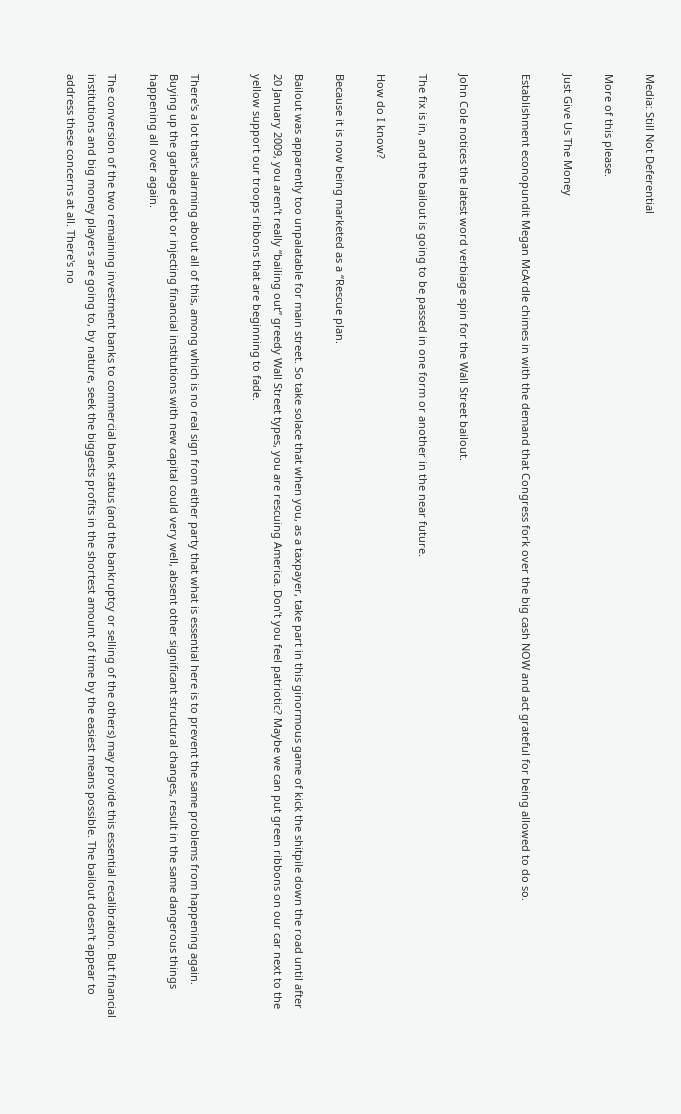Media: Still Not Deferential

More of this please.

Just Give Us The Money

Establishment econopundit Megan McArdle chimes in with the demand that Congress fork over the big cash NOW and act grateful for being allowed to do so.


John Cole notices the latest word verbiage spin for the Wall Street bailout.

The fix is in, and the bailout is going to be passed in one form or another in the near future.

How do I know?

Because it is now being marketed as a “Rescue plan.

Bailout was apparently too unpalatable for main street. So take solace that when you, as a taxpayer, take part in this ginormous game of kick the shitpile down the road until after 20 January 2009, you aren’t really “bailing out” greedy Wall Street types, you are rescuing America. Don’t you feel patriotic? Maybe we can put green ribbons on our car next to the yellow support our troops ribbons that are beginning to fade.


There's a lot that's alarming about all of this, among which is no real sign from either party that what is essential here is to prevent the same problems from happening again. Buying up the garbage debt or injecting financial institutions with new capital could very well, absent other significant structural changes, result in the same dangerous things happening all over again.

The conversion of the two remaining investment banks to commercial bank status (and the bankruptcy or selling of the others) may provide this essential recalibration. But financial institutions and big money players are going to, by nature, seek the biggests profits in the shortest amount of time by the easiest means possible. The bailout doesn't appear to address these concerns at all. There's no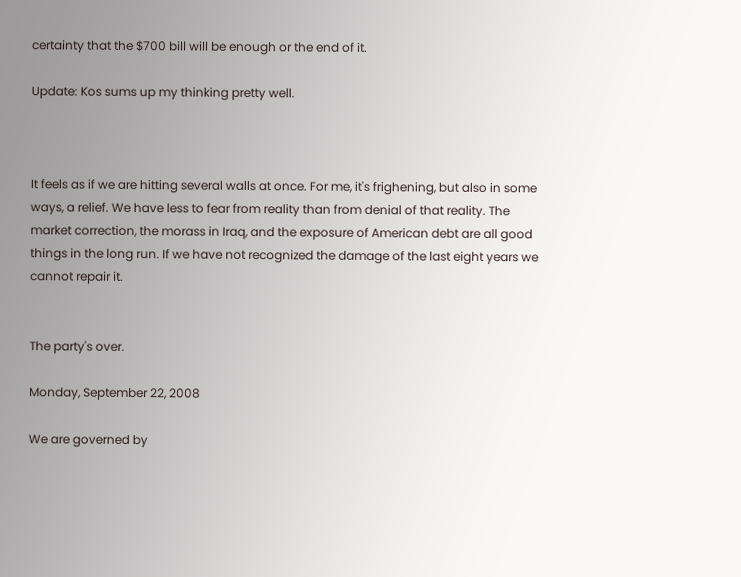certainty that the $700 bill will be enough or the end of it.

Update: Kos sums up my thinking pretty well.



It feels as if we are hitting several walls at once. For me, it's frighening, but also in some ways, a relief. We have less to fear from reality than from denial of that reality. The market correction, the morass in Iraq, and the exposure of American debt are all good things in the long run. If we have not recognized the damage of the last eight years we cannot repair it.


The party's over.

Monday, September 22, 2008

We are governed by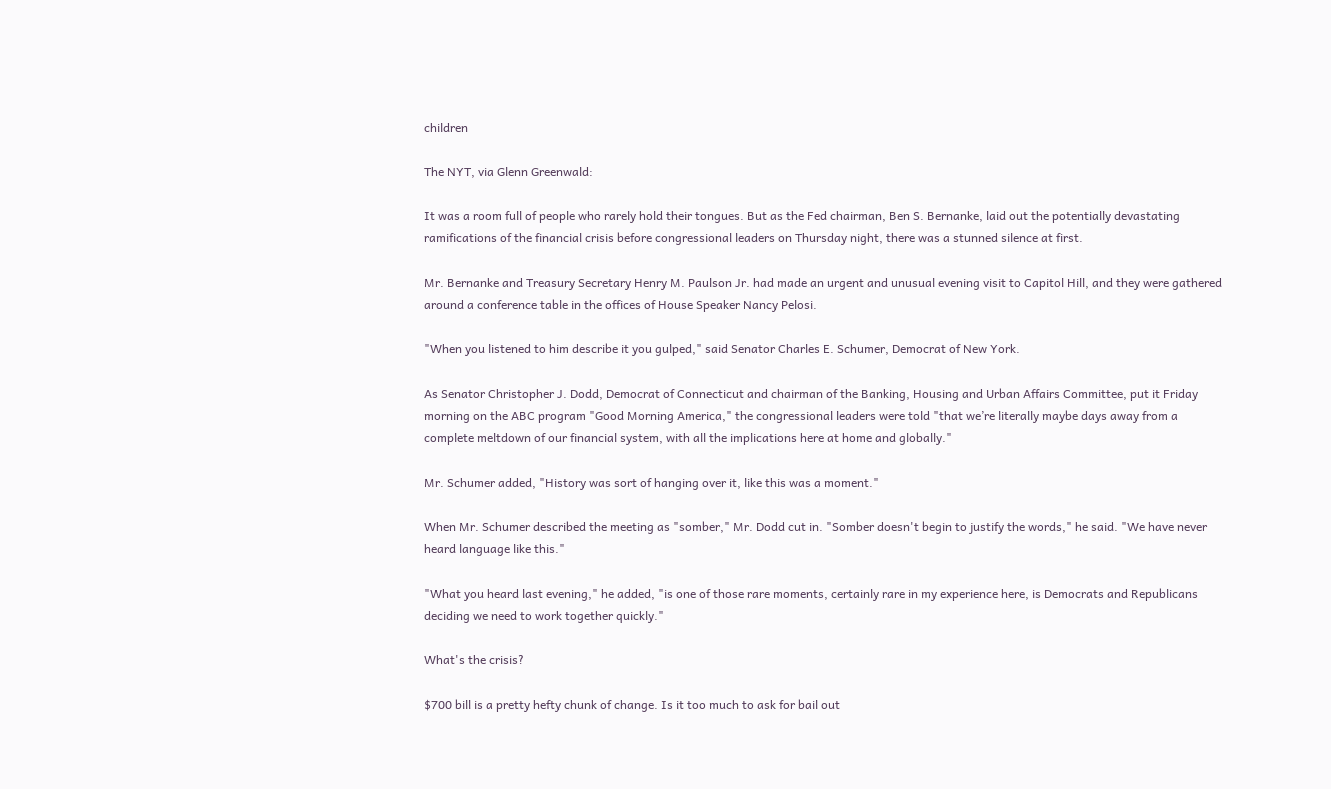children

The NYT, via Glenn Greenwald:

It was a room full of people who rarely hold their tongues. But as the Fed chairman, Ben S. Bernanke, laid out the potentially devastating ramifications of the financial crisis before congressional leaders on Thursday night, there was a stunned silence at first.

Mr. Bernanke and Treasury Secretary Henry M. Paulson Jr. had made an urgent and unusual evening visit to Capitol Hill, and they were gathered around a conference table in the offices of House Speaker Nancy Pelosi.

"When you listened to him describe it you gulped," said Senator Charles E. Schumer, Democrat of New York.

As Senator Christopher J. Dodd, Democrat of Connecticut and chairman of the Banking, Housing and Urban Affairs Committee, put it Friday morning on the ABC program "Good Morning America," the congressional leaders were told "that we’re literally maybe days away from a complete meltdown of our financial system, with all the implications here at home and globally."

Mr. Schumer added, "History was sort of hanging over it, like this was a moment."

When Mr. Schumer described the meeting as "somber," Mr. Dodd cut in. "Somber doesn't begin to justify the words," he said. "We have never heard language like this."

"What you heard last evening," he added, "is one of those rare moments, certainly rare in my experience here, is Democrats and Republicans deciding we need to work together quickly."

What's the crisis?

$700 bill is a pretty hefty chunk of change. Is it too much to ask for bail out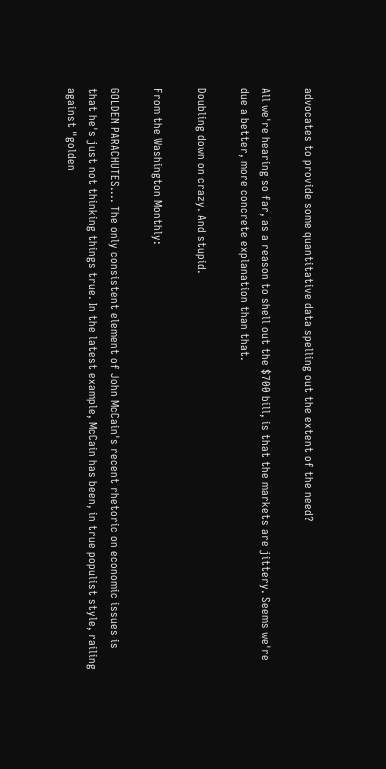advocates to provide some quantitative data spelling out the extent of the need?

All we're hearing so far, as a reason to shell out the $700 bill, is that the markets are jittery. Seems we're due a better, more concrete explanation than that.

Doubling down on crazy. And stupid.

From the Washington Monthly:

GOLDEN PARACHUTES.... The only consistent element of John McCain's recent rhetoric on economic issues is that he's just not thinking things true. In the latest example, McCain has been, in true populist style, railing against "golden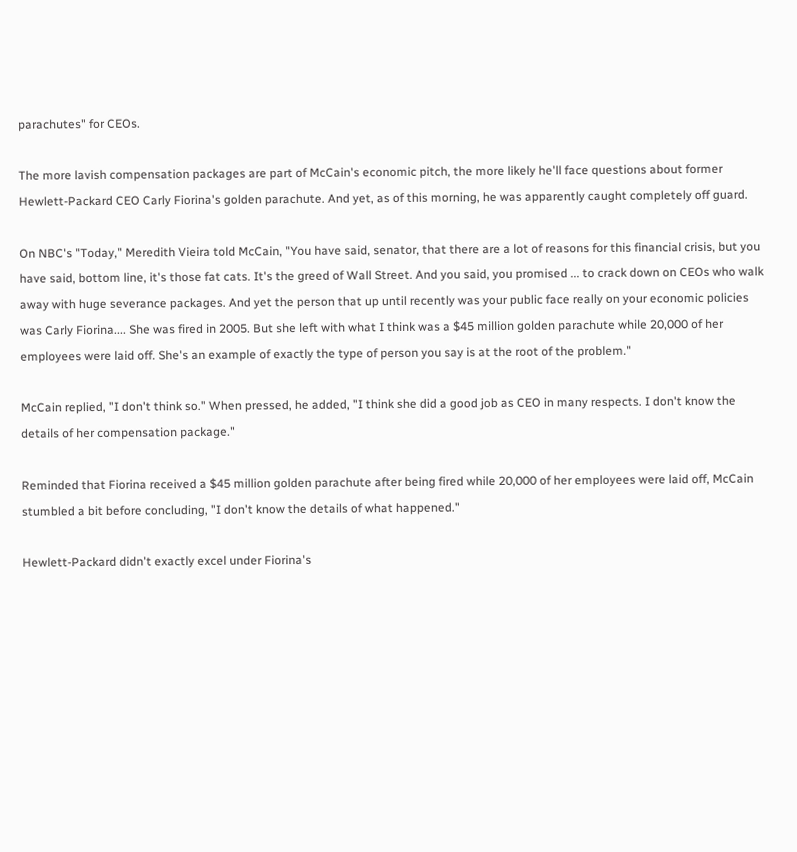parachutes" for CEOs.

The more lavish compensation packages are part of McCain's economic pitch, the more likely he'll face questions about former Hewlett-Packard CEO Carly Fiorina's golden parachute. And yet, as of this morning, he was apparently caught completely off guard.

On NBC's "Today," Meredith Vieira told McCain, "You have said, senator, that there are a lot of reasons for this financial crisis, but you have said, bottom line, it's those fat cats. It's the greed of Wall Street. And you said, you promised ... to crack down on CEOs who walk away with huge severance packages. And yet the person that up until recently was your public face really on your economic policies was Carly Fiorina.... She was fired in 2005. But she left with what I think was a $45 million golden parachute while 20,000 of her employees were laid off. She's an example of exactly the type of person you say is at the root of the problem."

McCain replied, "I don't think so." When pressed, he added, "I think she did a good job as CEO in many respects. I don't know the details of her compensation package."

Reminded that Fiorina received a $45 million golden parachute after being fired while 20,000 of her employees were laid off, McCain stumbled a bit before concluding, "I don't know the details of what happened."

Hewlett-Packard didn't exactly excel under Fiorina's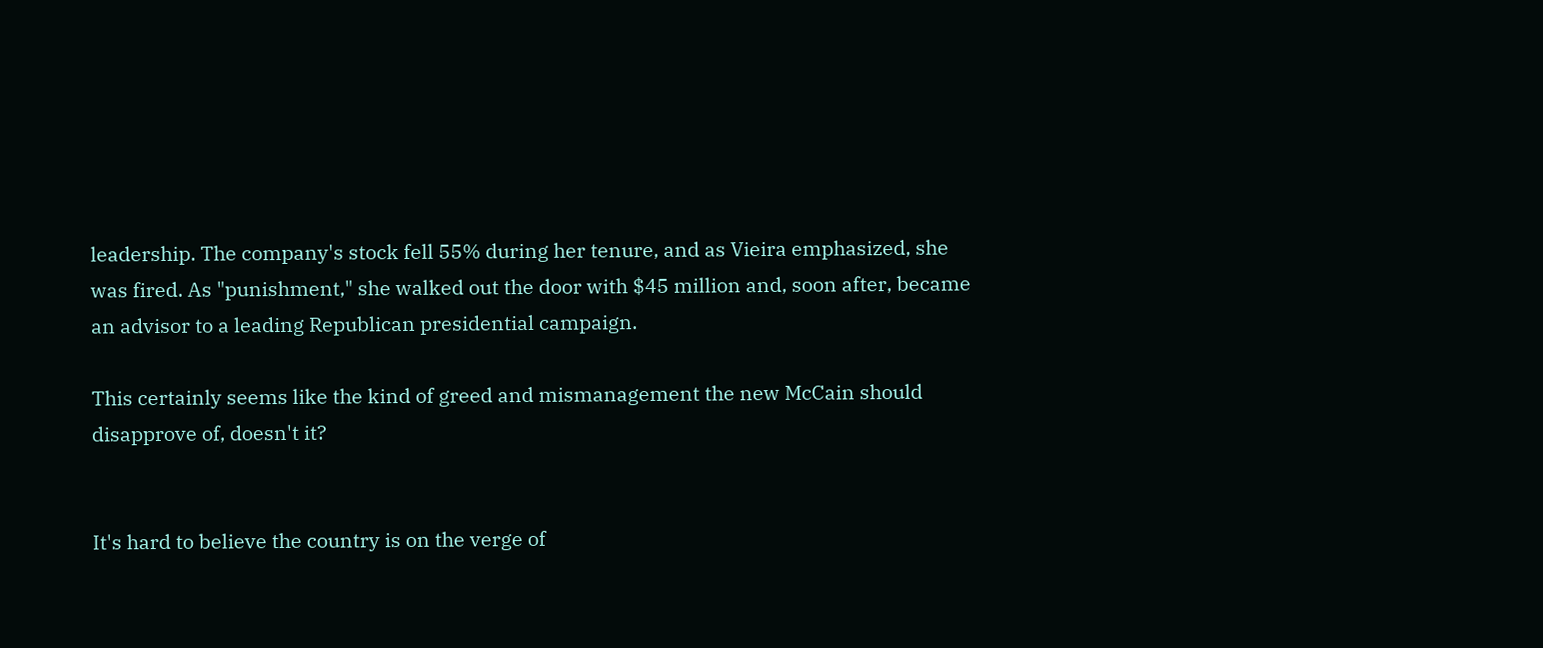leadership. The company's stock fell 55% during her tenure, and as Vieira emphasized, she was fired. As "punishment," she walked out the door with $45 million and, soon after, became an advisor to a leading Republican presidential campaign.

This certainly seems like the kind of greed and mismanagement the new McCain should disapprove of, doesn't it?


It's hard to believe the country is on the verge of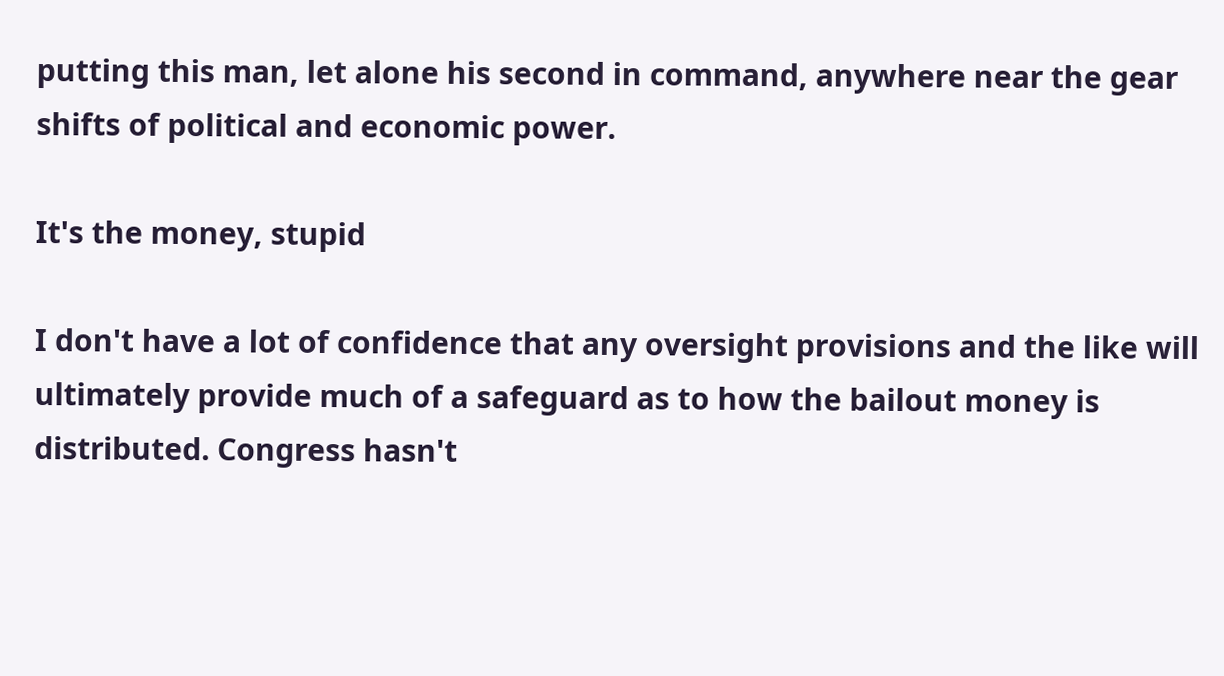putting this man, let alone his second in command, anywhere near the gear shifts of political and economic power.

It's the money, stupid

I don't have a lot of confidence that any oversight provisions and the like will ultimately provide much of a safeguard as to how the bailout money is distributed. Congress hasn't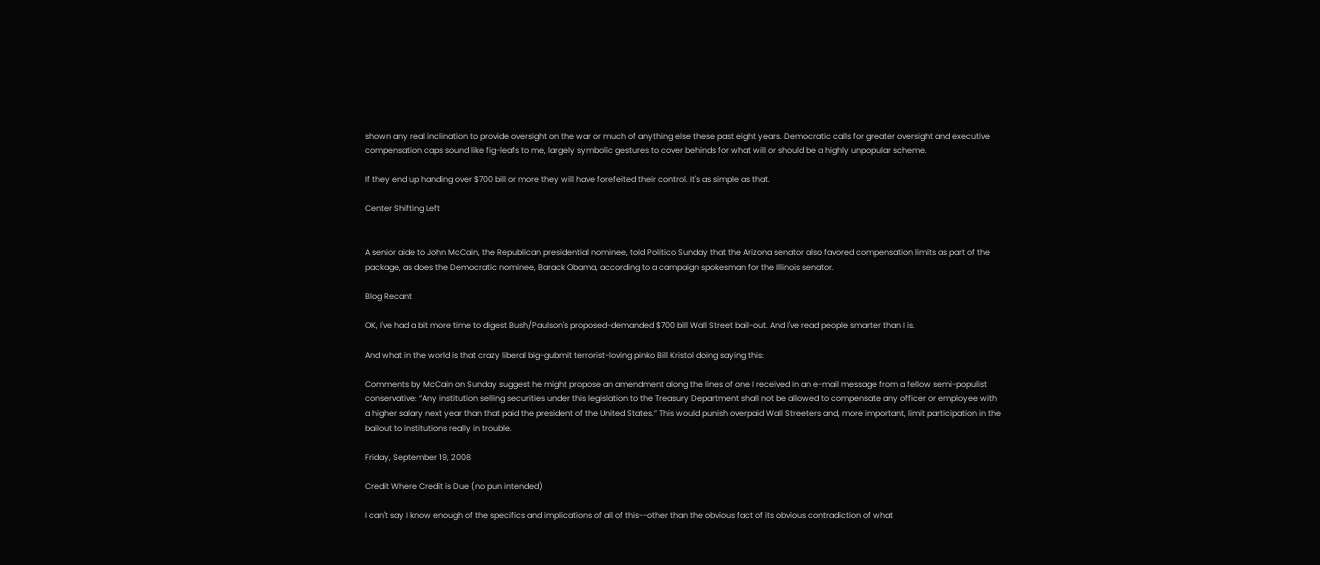shown any real inclination to provide oversight on the war or much of anything else these past eight years. Democratic calls for greater oversight and executive compensation caps sound like fig-leafs to me, largely symbolic gestures to cover behinds for what will or should be a highly unpopular scheme.

If they end up handing over $700 bill or more they will have forefeited their control. It's as simple as that.

Center Shifting Left


A senior aide to John McCain, the Republican presidential nominee, told Politico Sunday that the Arizona senator also favored compensation limits as part of the package, as does the Democratic nominee, Barack Obama, according to a campaign spokesman for the Illinois senator.

Blog Recant

OK, I've had a bit more time to digest Bush/Paulson's proposed-demanded $700 bill Wall Street bail-out. And I've read people smarter than I is.

And what in the world is that crazy liberal big-gubmit terrorist-loving pinko Bill Kristol doing saying this:

Comments by McCain on Sunday suggest he might propose an amendment along the lines of one I received in an e-mail message from a fellow semi-populist conservative: “Any institution selling securities under this legislation to the Treasury Department shall not be allowed to compensate any officer or employee with a higher salary next year than that paid the president of the United States.” This would punish overpaid Wall Streeters and, more important, limit participation in the bailout to institutions really in trouble.

Friday, September 19, 2008

Credit Where Credit is Due (no pun intended)

I can't say I know enough of the specifics and implications of all of this--other than the obvious fact of its obvious contradiction of what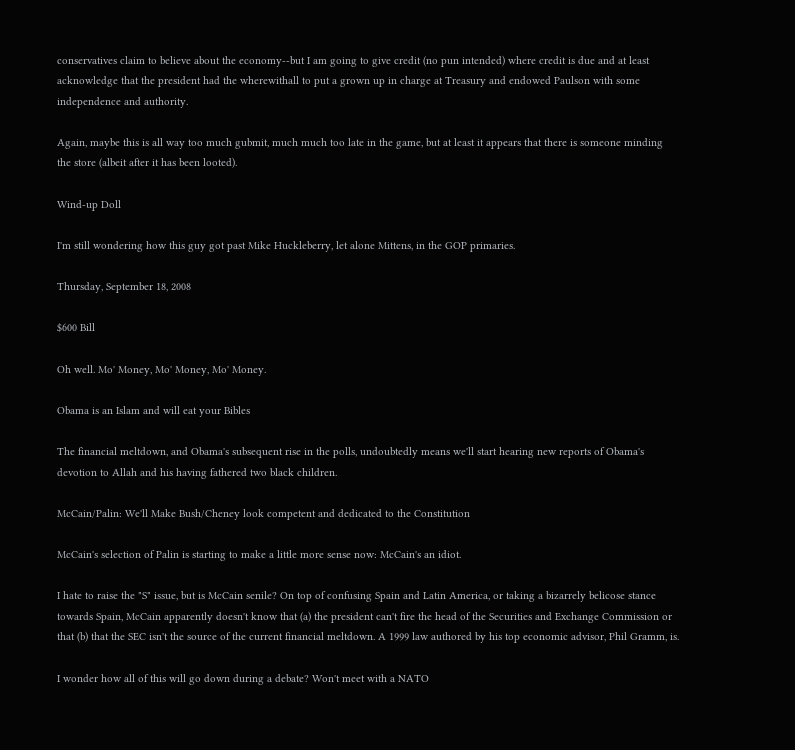conservatives claim to believe about the economy--but I am going to give credit (no pun intended) where credit is due and at least acknowledge that the president had the wherewithall to put a grown up in charge at Treasury and endowed Paulson with some independence and authority.

Again, maybe this is all way too much gubmit, much much too late in the game, but at least it appears that there is someone minding the store (albeit after it has been looted).

Wind-up Doll

I'm still wondering how this guy got past Mike Huckleberry, let alone Mittens, in the GOP primaries.

Thursday, September 18, 2008

$600 Bill

Oh well. Mo' Money, Mo' Money, Mo' Money.

Obama is an Islam and will eat your Bibles

The financial meltdown, and Obama's subsequent rise in the polls, undoubtedly means we'll start hearing new reports of Obama's devotion to Allah and his having fathered two black children.

McCain/Palin: We'll Make Bush/Cheney look competent and dedicated to the Constitution

McCain's selection of Palin is starting to make a little more sense now: McCain's an idiot.

I hate to raise the "S" issue, but is McCain senile? On top of confusing Spain and Latin America, or taking a bizarrely belicose stance towards Spain, McCain apparently doesn't know that (a) the president can't fire the head of the Securities and Exchange Commission or that (b) that the SEC isn't the source of the current financial meltdown. A 1999 law authored by his top economic advisor, Phil Gramm, is.

I wonder how all of this will go down during a debate? Won't meet with a NATO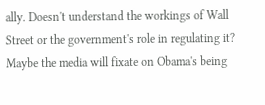ally. Doesn't understand the workings of Wall Street or the government's role in regulating it? Maybe the media will fixate on Obama's being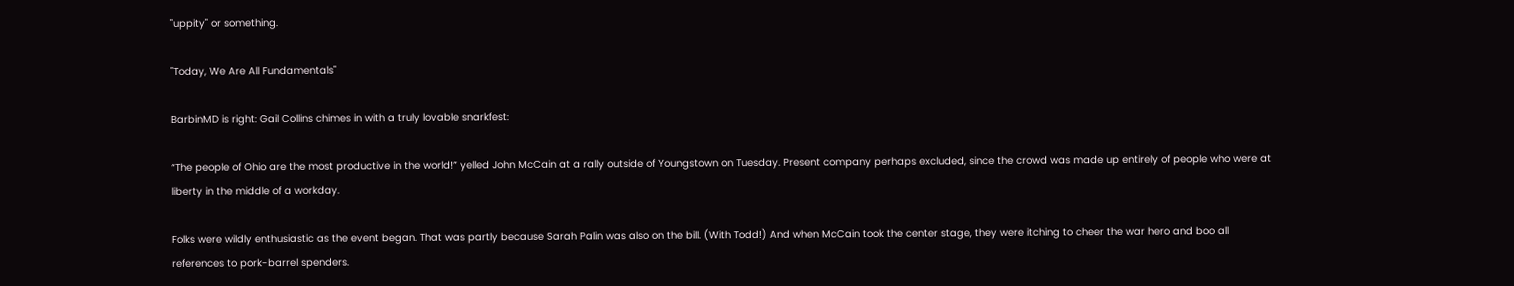"uppity" or something.

"Today, We Are All Fundamentals"

BarbinMD is right: Gail Collins chimes in with a truly lovable snarkfest:

“The people of Ohio are the most productive in the world!” yelled John McCain at a rally outside of Youngstown on Tuesday. Present company perhaps excluded, since the crowd was made up entirely of people who were at liberty in the middle of a workday.

Folks were wildly enthusiastic as the event began. That was partly because Sarah Palin was also on the bill. (With Todd!) And when McCain took the center stage, they were itching to cheer the war hero and boo all references to pork-barrel spenders.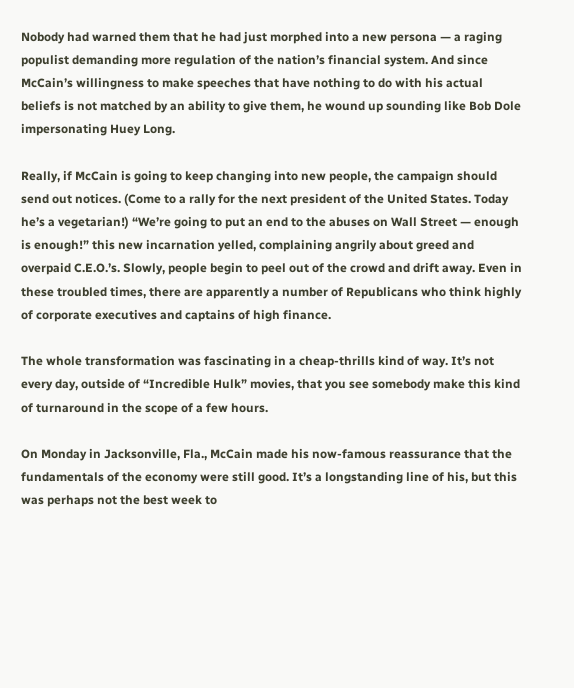Nobody had warned them that he had just morphed into a new persona — a raging populist demanding more regulation of the nation’s financial system. And since McCain’s willingness to make speeches that have nothing to do with his actual beliefs is not matched by an ability to give them, he wound up sounding like Bob Dole impersonating Huey Long.

Really, if McCain is going to keep changing into new people, the campaign should send out notices. (Come to a rally for the next president of the United States. Today he’s a vegetarian!) “We’re going to put an end to the abuses on Wall Street — enough is enough!” this new incarnation yelled, complaining angrily about greed and overpaid C.E.O.’s. Slowly, people begin to peel out of the crowd and drift away. Even in these troubled times, there are apparently a number of Republicans who think highly of corporate executives and captains of high finance.

The whole transformation was fascinating in a cheap-thrills kind of way. It’s not every day, outside of “Incredible Hulk” movies, that you see somebody make this kind of turnaround in the scope of a few hours.

On Monday in Jacksonville, Fla., McCain made his now-famous reassurance that the fundamentals of the economy were still good. It’s a longstanding line of his, but this was perhaps not the best week to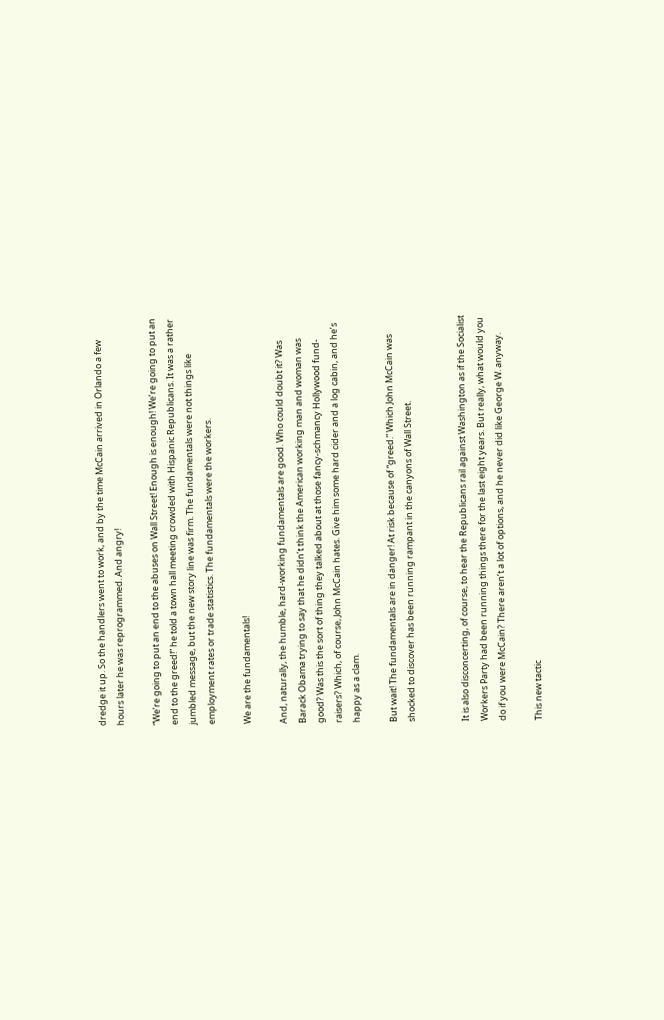dredge it up. So the handlers went to work, and by the time McCain arrived in Orlando a few hours later he was reprogrammed. And angry!

“We’re going to put an end to the abuses on Wall Street! Enough is enough! We’re going to put an end to the greed!” he told a town hall meeting crowded with Hispanic Republicans. It was a rather jumbled message, but the new story line was firm. The fundamentals were not things like employment rates or trade statistics. The fundamentals were the workers.

We are the fundamentals!

And, naturally, the humble, hard-working fundamentals are good. Who could doubt it? Was Barack Obama trying to say that he didn’t think the American working man and woman was good? Was this the sort of thing they talked about at those fancy-schmancy Hollywood fund-raisers? Which, of course, John McCain hates. Give him some hard cider and a log cabin, and he’s happy as a clam.

But wait! The fundamentals are in danger! At risk because of “greed.” Which John McCain was shocked to discover has been running rampant in the canyons of Wall Street.


It is also disconcerting, of course, to hear the Republicans rail against Washington as if the Socialist Workers Party had been running things there for the last eight years. But really, what would you do if you were McCain? There aren’t a lot of options, and he never did like George W. anyway.

This new tactic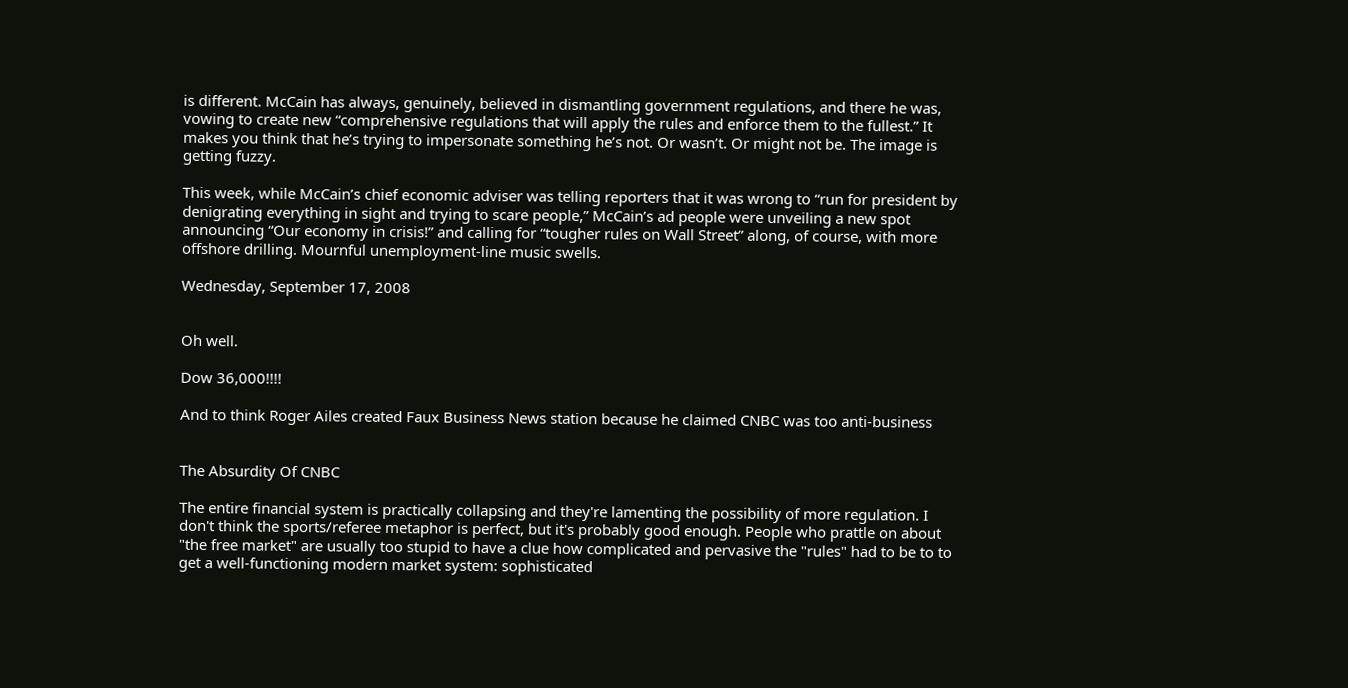is different. McCain has always, genuinely, believed in dismantling government regulations, and there he was, vowing to create new “comprehensive regulations that will apply the rules and enforce them to the fullest.” It makes you think that he’s trying to impersonate something he’s not. Or wasn’t. Or might not be. The image is getting fuzzy.

This week, while McCain’s chief economic adviser was telling reporters that it was wrong to “run for president by denigrating everything in sight and trying to scare people,” McCain’s ad people were unveiling a new spot announcing “Our economy in crisis!” and calling for “tougher rules on Wall Street” along, of course, with more offshore drilling. Mournful unemployment-line music swells.

Wednesday, September 17, 2008


Oh well.

Dow 36,000!!!!

And to think Roger Ailes created Faux Business News station because he claimed CNBC was too anti-business


The Absurdity Of CNBC

The entire financial system is practically collapsing and they're lamenting the possibility of more regulation. I don't think the sports/referee metaphor is perfect, but it's probably good enough. People who prattle on about "the free market" are usually too stupid to have a clue how complicated and pervasive the "rules" had to be to to get a well-functioning modern market system: sophisticated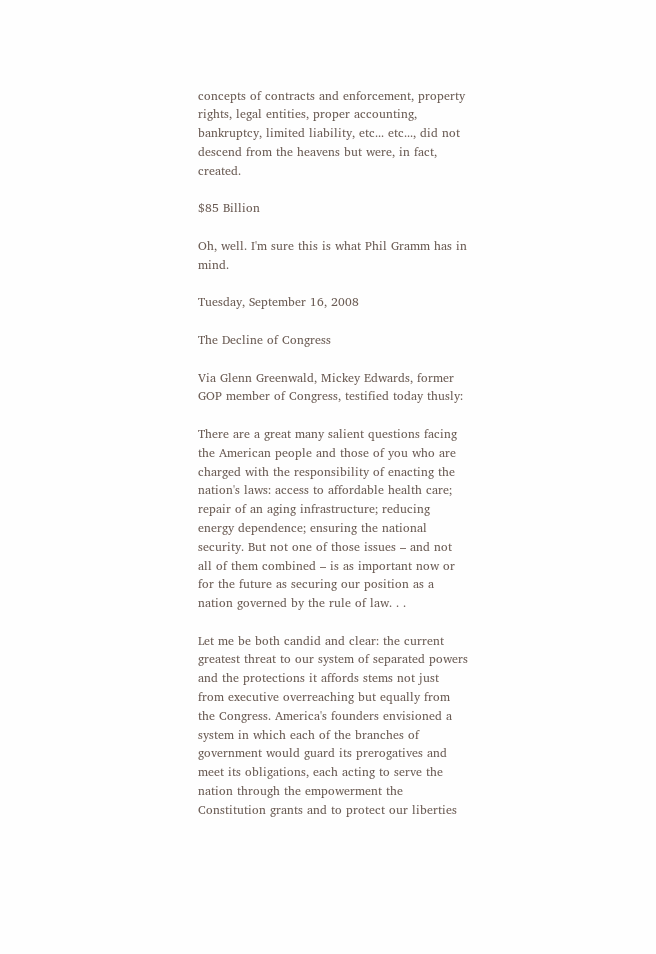concepts of contracts and enforcement, property rights, legal entities, proper accounting, bankruptcy, limited liability, etc... etc..., did not descend from the heavens but were, in fact, created.

$85 Billion

Oh, well. I'm sure this is what Phil Gramm has in mind.

Tuesday, September 16, 2008

The Decline of Congress

Via Glenn Greenwald, Mickey Edwards, former GOP member of Congress, testified today thusly:

There are a great many salient questions facing the American people and those of you who are charged with the responsibility of enacting the nation's laws: access to affordable health care; repair of an aging infrastructure; reducing energy dependence; ensuring the national security. But not one of those issues – and not all of them combined – is as important now or for the future as securing our position as a nation governed by the rule of law. . .

Let me be both candid and clear: the current greatest threat to our system of separated powers and the protections it affords stems not just from executive overreaching but equally from the Congress. America's founders envisioned a system in which each of the branches of government would guard its prerogatives and meet its obligations, each acting to serve the nation through the empowerment the Constitution grants and to protect our liberties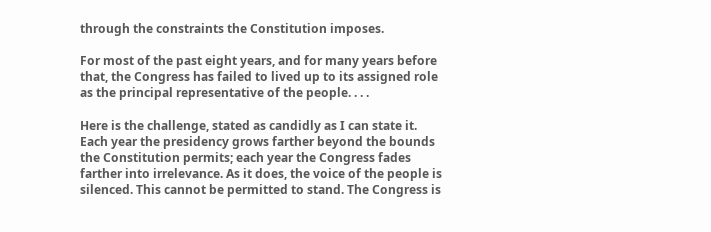through the constraints the Constitution imposes.

For most of the past eight years, and for many years before that, the Congress has failed to lived up to its assigned role as the principal representative of the people. . . .

Here is the challenge, stated as candidly as I can state it. Each year the presidency grows farther beyond the bounds the Constitution permits; each year the Congress fades farther into irrelevance. As it does, the voice of the people is silenced. This cannot be permitted to stand. The Congress is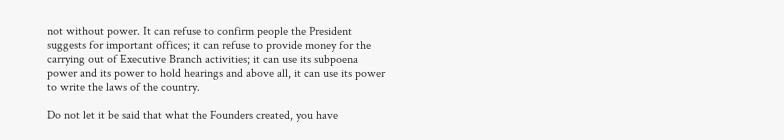not without power. It can refuse to confirm people the President suggests for important offices; it can refuse to provide money for the carrying out of Executive Branch activities; it can use its subpoena power and its power to hold hearings and above all, it can use its power to write the laws of the country.

Do not let it be said that what the Founders created, you have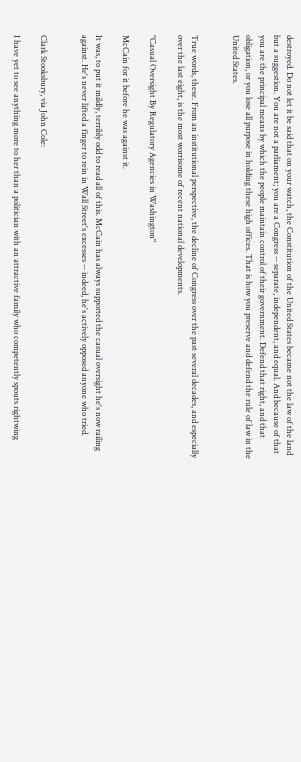destroyed. Do not let it be said that on your watch, the Constitution of the United States became not the law of the land but a suggestion. You are not a parliament; you are a Congress -- separate, independent, and equal. And because of that you are the principal means by which the people maintain control of their government. Defend that right, and that obligation, or you lose all purpose in holding these high offices. That is how you preserve and defend the rule of law in the United States.


True words, these. From an institutional perspective, the decline of Congress over the past several decades, and especially over the last eight, is the most worrisome of recent national developments.

"Casual Oversight By Regulatory Agencies in Washington"

McCain for it before he was against it.

It was, to put it mildly, terribly odd to read all of this. McCain has always supported the casual oversight he's now railing against. He's never lifted a finger to rein in Wall Street's excesses -- indeed, he's actively opposed anyone who tried.


Clark Stooksbury, via John Cole:

I have yet to see anything more to her than a politician with an attractive family who competently spouts rightwing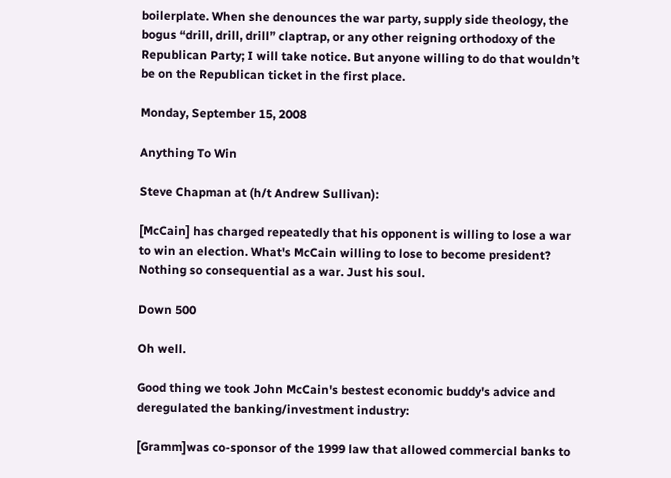boilerplate. When she denounces the war party, supply side theology, the bogus “drill, drill, drill” claptrap, or any other reigning orthodoxy of the Republican Party; I will take notice. But anyone willing to do that wouldn’t be on the Republican ticket in the first place.

Monday, September 15, 2008

Anything To Win

Steve Chapman at (h/t Andrew Sullivan):

[McCain] has charged repeatedly that his opponent is willing to lose a war to win an election. What's McCain willing to lose to become president? Nothing so consequential as a war. Just his soul.

Down 500

Oh well.

Good thing we took John McCain's bestest economic buddy's advice and deregulated the banking/investment industry:

[Gramm]was co-sponsor of the 1999 law that allowed commercial banks to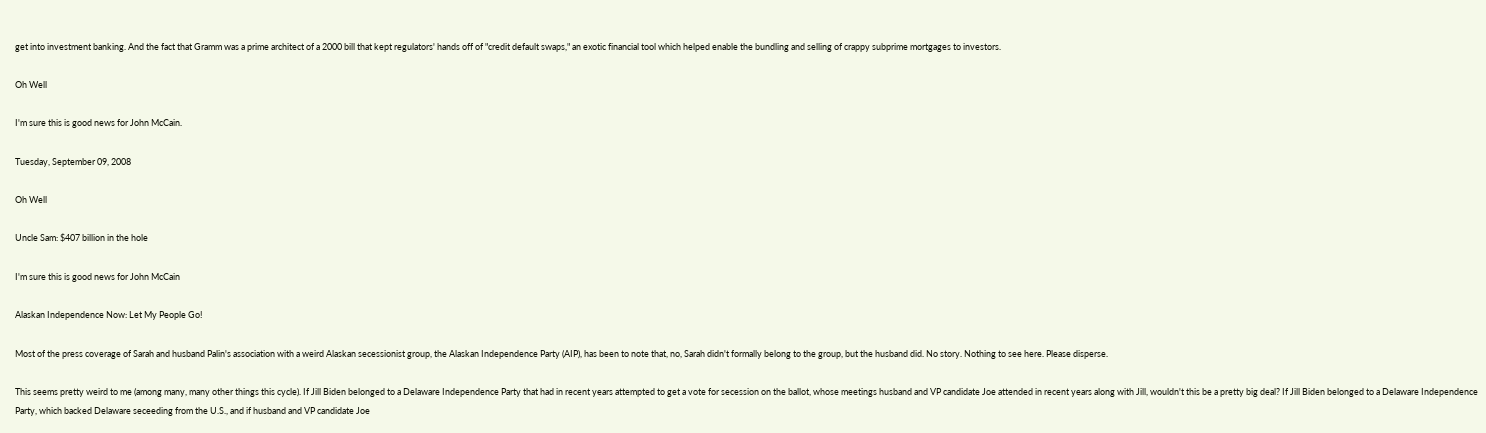get into investment banking. And the fact that Gramm was a prime architect of a 2000 bill that kept regulators' hands off of "credit default swaps," an exotic financial tool which helped enable the bundling and selling of crappy subprime mortgages to investors.

Oh Well

I'm sure this is good news for John McCain.

Tuesday, September 09, 2008

Oh Well

Uncle Sam: $407 billion in the hole

I'm sure this is good news for John McCain

Alaskan Independence Now: Let My People Go!

Most of the press coverage of Sarah and husband Palin's association with a weird Alaskan secessionist group, the Alaskan Independence Party (AIP), has been to note that, no, Sarah didn't formally belong to the group, but the husband did. No story. Nothing to see here. Please disperse.

This seems pretty weird to me (among many, many other things this cycle). If Jill Biden belonged to a Delaware Independence Party that had in recent years attempted to get a vote for secession on the ballot, whose meetings husband and VP candidate Joe attended in recent years along with Jill, wouldn't this be a pretty big deal? If Jill Biden belonged to a Delaware Independence Party, which backed Delaware seceeding from the U.S., and if husband and VP candidate Joe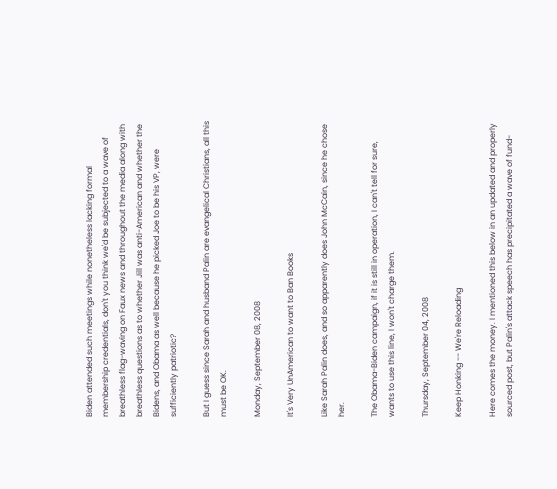Biden attended such meetings while nonetheless lacking formal membership credentials, don't you think we'd be subjected to a wave of breathless flag-waving on Faux news and throughout the media along with breathless questions as to whether Jill was anti-American and whether the Bidens, and Obama as well because he picked Joe to be his VP, were sufficiently patriotic?

But I guess since Sarah and husband Palin are evangelical Christians, all this must be OK.

Monday, September 08, 2008

It's Very UnAmerican to want to Ban Books

Like Sarah Palin does, and so apparently does John McCain, since he chose her.

The Obama-Biden campaign, if it is still in operation, I can't tell for sure, wants to use this line, I won't charge them.

Thursday, September 04, 2008

Keep Honking -- We're Reloading

Here comes the money. I mentioned this below in an updated and properly sourced post, but Palin's attack speech has precipitated a wave of fund-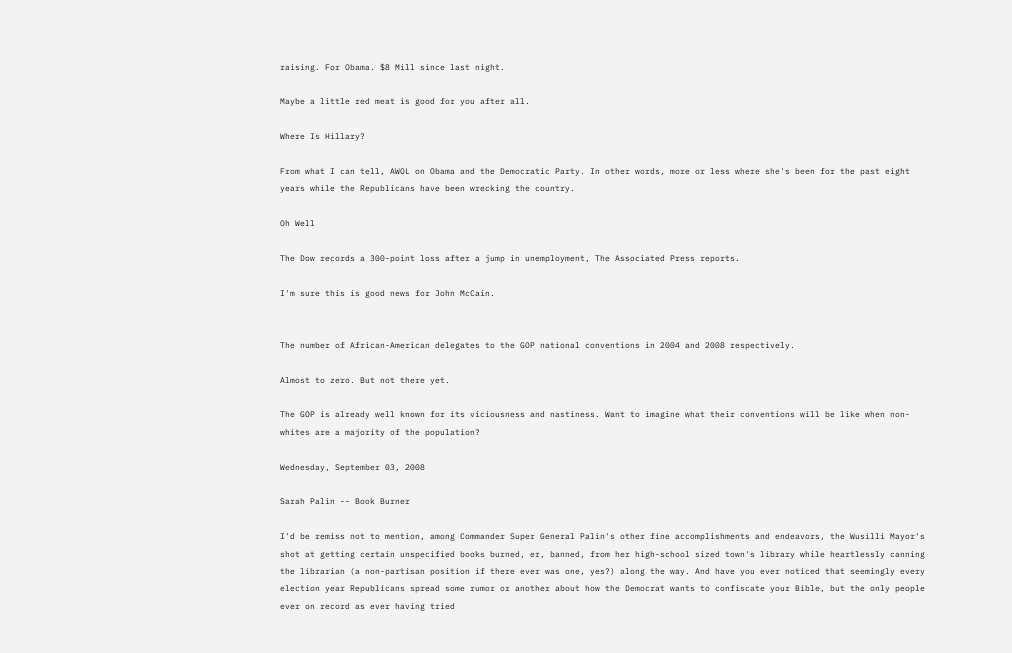raising. For Obama. $8 Mill since last night.

Maybe a little red meat is good for you after all.

Where Is Hillary?

From what I can tell, AWOL on Obama and the Democratic Party. In other words, more or less where she's been for the past eight years while the Republicans have been wrecking the country.

Oh Well

The Dow records a 300-point loss after a jump in unemployment, The Associated Press reports.

I'm sure this is good news for John McCain.


The number of African-American delegates to the GOP national conventions in 2004 and 2008 respectively.

Almost to zero. But not there yet.

The GOP is already well known for its viciousness and nastiness. Want to imagine what their conventions will be like when non-whites are a majority of the population?

Wednesday, September 03, 2008

Sarah Palin -- Book Burner

I'd be remiss not to mention, among Commander Super General Palin's other fine accomplishments and endeavors, the Wusilli Mayor's shot at getting certain unspecified books burned, er, banned, from her high-school sized town's library while heartlessly canning the librarian (a non-partisan position if there ever was one, yes?) along the way. And have you ever noticed that seemingly every election year Republicans spread some rumor or another about how the Democrat wants to confiscate your Bible, but the only people ever on record as ever having tried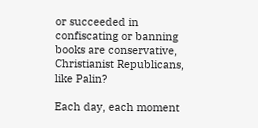or succeeded in confiscating or banning books are conservative, Christianist Republicans, like Palin?

Each day, each moment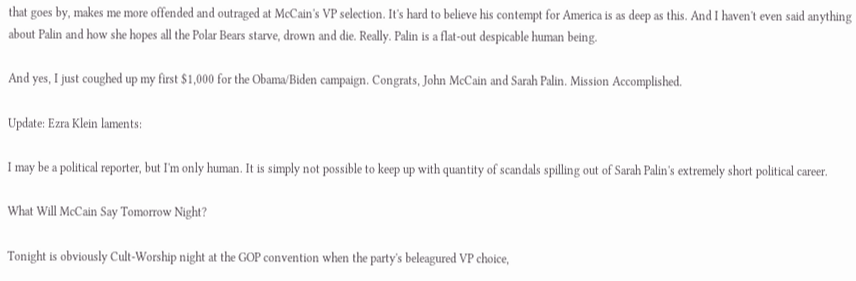that goes by, makes me more offended and outraged at McCain's VP selection. It's hard to believe his contempt for America is as deep as this. And I haven't even said anything about Palin and how she hopes all the Polar Bears starve, drown and die. Really. Palin is a flat-out despicable human being.

And yes, I just coughed up my first $1,000 for the Obama/Biden campaign. Congrats, John McCain and Sarah Palin. Mission Accomplished.

Update: Ezra Klein laments:

I may be a political reporter, but I'm only human. It is simply not possible to keep up with quantity of scandals spilling out of Sarah Palin's extremely short political career.

What Will McCain Say Tomorrow Night?

Tonight is obviously Cult-Worship night at the GOP convention when the party's beleagured VP choice,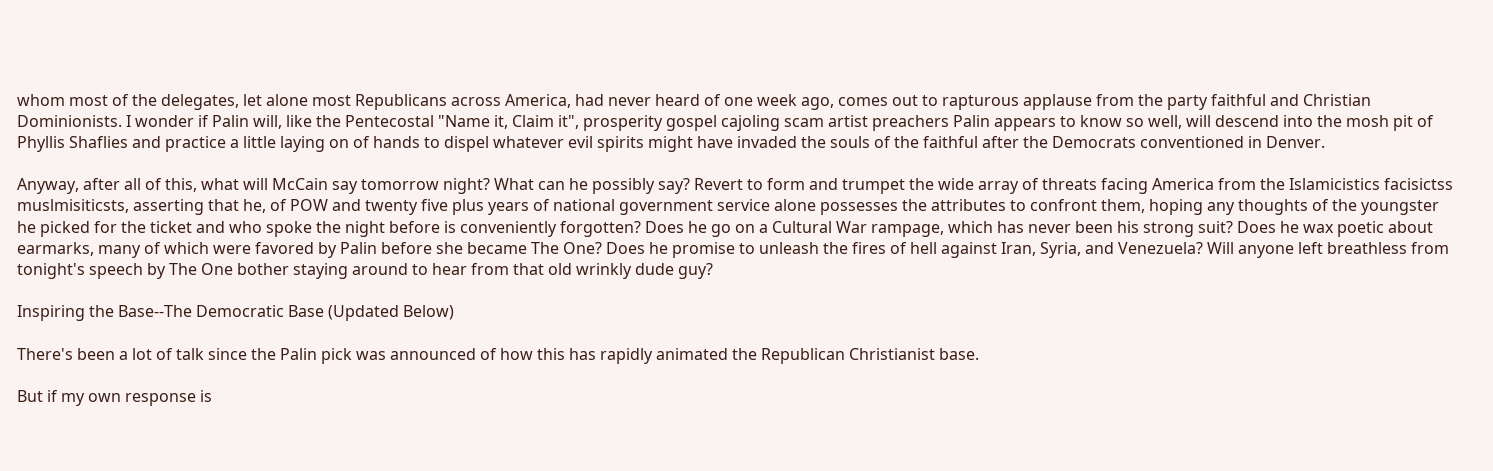whom most of the delegates, let alone most Republicans across America, had never heard of one week ago, comes out to rapturous applause from the party faithful and Christian Dominionists. I wonder if Palin will, like the Pentecostal "Name it, Claim it", prosperity gospel cajoling scam artist preachers Palin appears to know so well, will descend into the mosh pit of Phyllis Shaflies and practice a little laying on of hands to dispel whatever evil spirits might have invaded the souls of the faithful after the Democrats conventioned in Denver.

Anyway, after all of this, what will McCain say tomorrow night? What can he possibly say? Revert to form and trumpet the wide array of threats facing America from the Islamicistics facisictss muslmisiticsts, asserting that he, of POW and twenty five plus years of national government service alone possesses the attributes to confront them, hoping any thoughts of the youngster he picked for the ticket and who spoke the night before is conveniently forgotten? Does he go on a Cultural War rampage, which has never been his strong suit? Does he wax poetic about earmarks, many of which were favored by Palin before she became The One? Does he promise to unleash the fires of hell against Iran, Syria, and Venezuela? Will anyone left breathless from tonight's speech by The One bother staying around to hear from that old wrinkly dude guy?

Inspiring the Base--The Democratic Base (Updated Below)

There's been a lot of talk since the Palin pick was announced of how this has rapidly animated the Republican Christianist base.

But if my own response is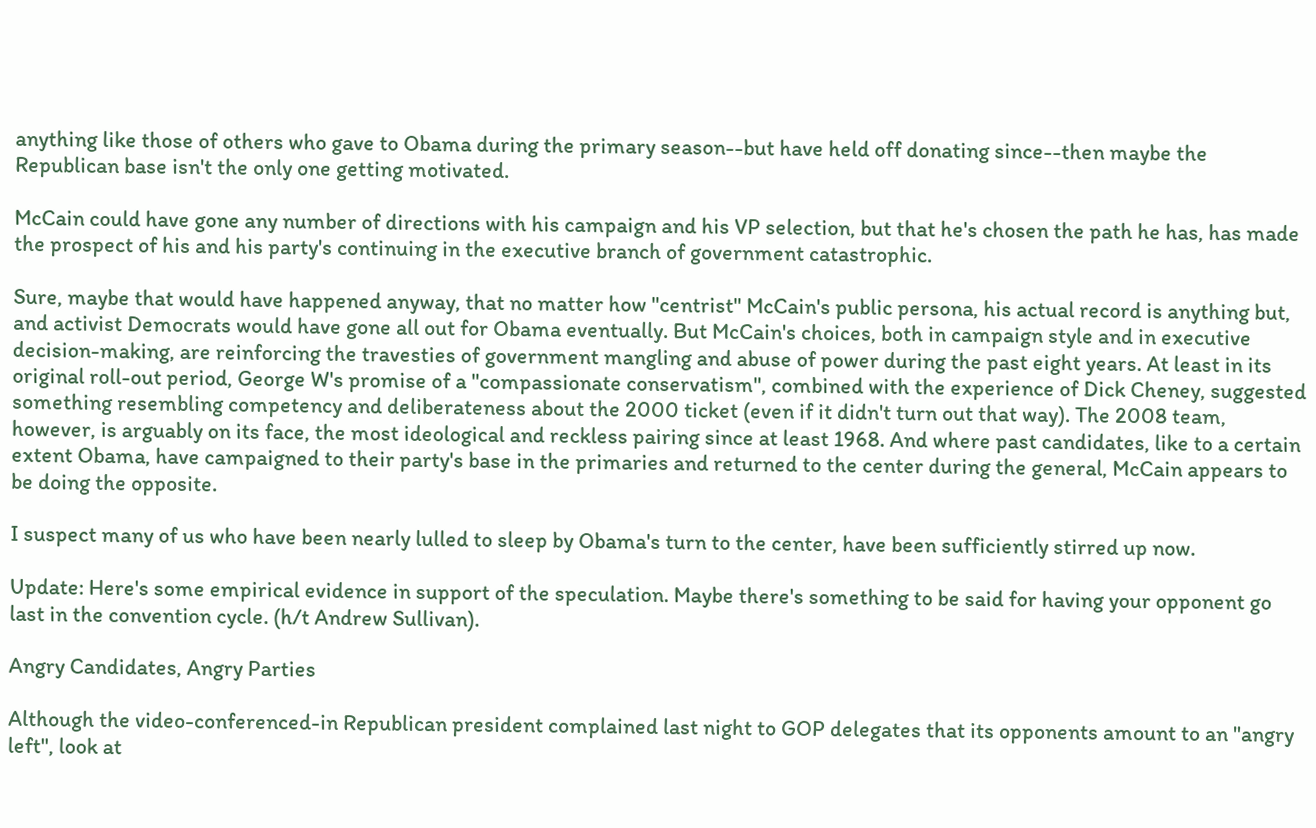anything like those of others who gave to Obama during the primary season--but have held off donating since--then maybe the Republican base isn't the only one getting motivated.

McCain could have gone any number of directions with his campaign and his VP selection, but that he's chosen the path he has, has made the prospect of his and his party's continuing in the executive branch of government catastrophic.

Sure, maybe that would have happened anyway, that no matter how "centrist" McCain's public persona, his actual record is anything but, and activist Democrats would have gone all out for Obama eventually. But McCain's choices, both in campaign style and in executive decision-making, are reinforcing the travesties of government mangling and abuse of power during the past eight years. At least in its original roll-out period, George W's promise of a "compassionate conservatism", combined with the experience of Dick Cheney, suggested something resembling competency and deliberateness about the 2000 ticket (even if it didn't turn out that way). The 2008 team, however, is arguably on its face, the most ideological and reckless pairing since at least 1968. And where past candidates, like to a certain extent Obama, have campaigned to their party's base in the primaries and returned to the center during the general, McCain appears to be doing the opposite.

I suspect many of us who have been nearly lulled to sleep by Obama's turn to the center, have been sufficiently stirred up now.

Update: Here's some empirical evidence in support of the speculation. Maybe there's something to be said for having your opponent go last in the convention cycle. (h/t Andrew Sullivan).

Angry Candidates, Angry Parties

Although the video-conferenced-in Republican president complained last night to GOP delegates that its opponents amount to an "angry left", look at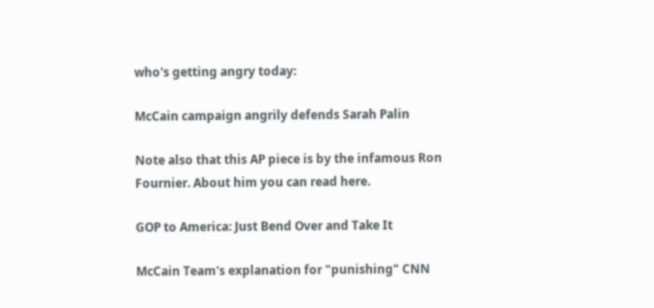who's getting angry today:

McCain campaign angrily defends Sarah Palin

Note also that this AP piece is by the infamous Ron Fournier. About him you can read here.

GOP to America: Just Bend Over and Take It

McCain Team's explanation for "punishing" CNN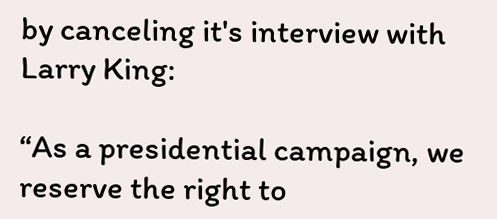by canceling it's interview with Larry King:

“As a presidential campaign, we reserve the right to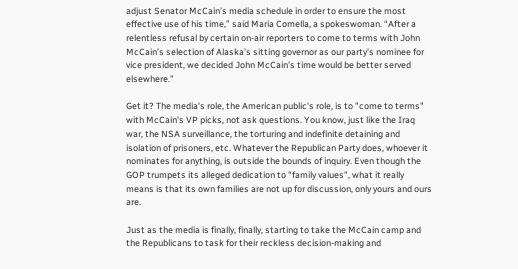adjust Senator McCain’s media schedule in order to ensure the most effective use of his time,” said Maria Comella, a spokeswoman. “After a relentless refusal by certain on-air reporters to come to terms with John McCain’s selection of Alaska’s sitting governor as our party’s nominee for vice president, we decided John McCain’s time would be better served elsewhere.”

Get it? The media's role, the American public's role, is to "come to terms" with McCain's VP picks, not ask questions. You know, just like the Iraq war, the NSA surveillance, the torturing and indefinite detaining and isolation of prisoners, etc. Whatever the Republican Party does, whoever it nominates for anything, is outside the bounds of inquiry. Even though the GOP trumpets its alleged dedication to "family values", what it really means is that its own families are not up for discussion, only yours and ours are.

Just as the media is finally, finally, starting to take the McCain camp and the Republicans to task for their reckless decision-making and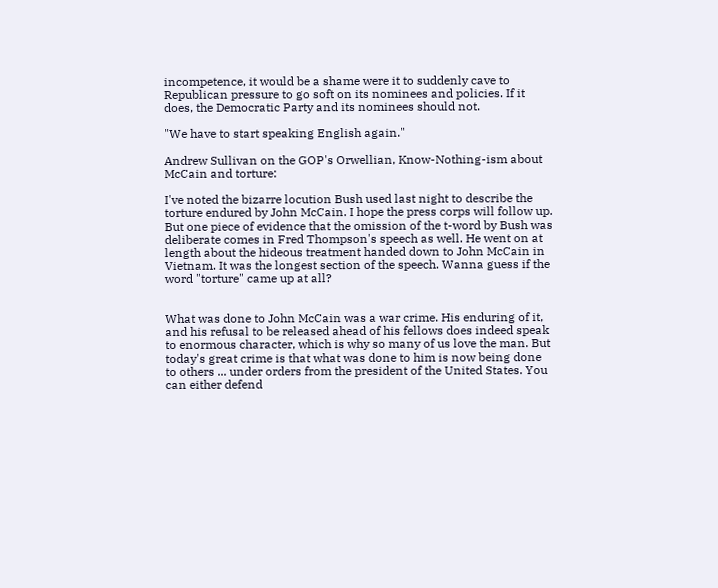incompetence, it would be a shame were it to suddenly cave to Republican pressure to go soft on its nominees and policies. If it does, the Democratic Party and its nominees should not.

"We have to start speaking English again."

Andrew Sullivan on the GOP's Orwellian, Know-Nothing-ism about McCain and torture:

I've noted the bizarre locution Bush used last night to describe the torture endured by John McCain. I hope the press corps will follow up. But one piece of evidence that the omission of the t-word by Bush was deliberate comes in Fred Thompson's speech as well. He went on at length about the hideous treatment handed down to John McCain in Vietnam. It was the longest section of the speech. Wanna guess if the word "torture" came up at all?


What was done to John McCain was a war crime. His enduring of it, and his refusal to be released ahead of his fellows does indeed speak to enormous character, which is why so many of us love the man. But today's great crime is that what was done to him is now being done to others ... under orders from the president of the United States. You can either defend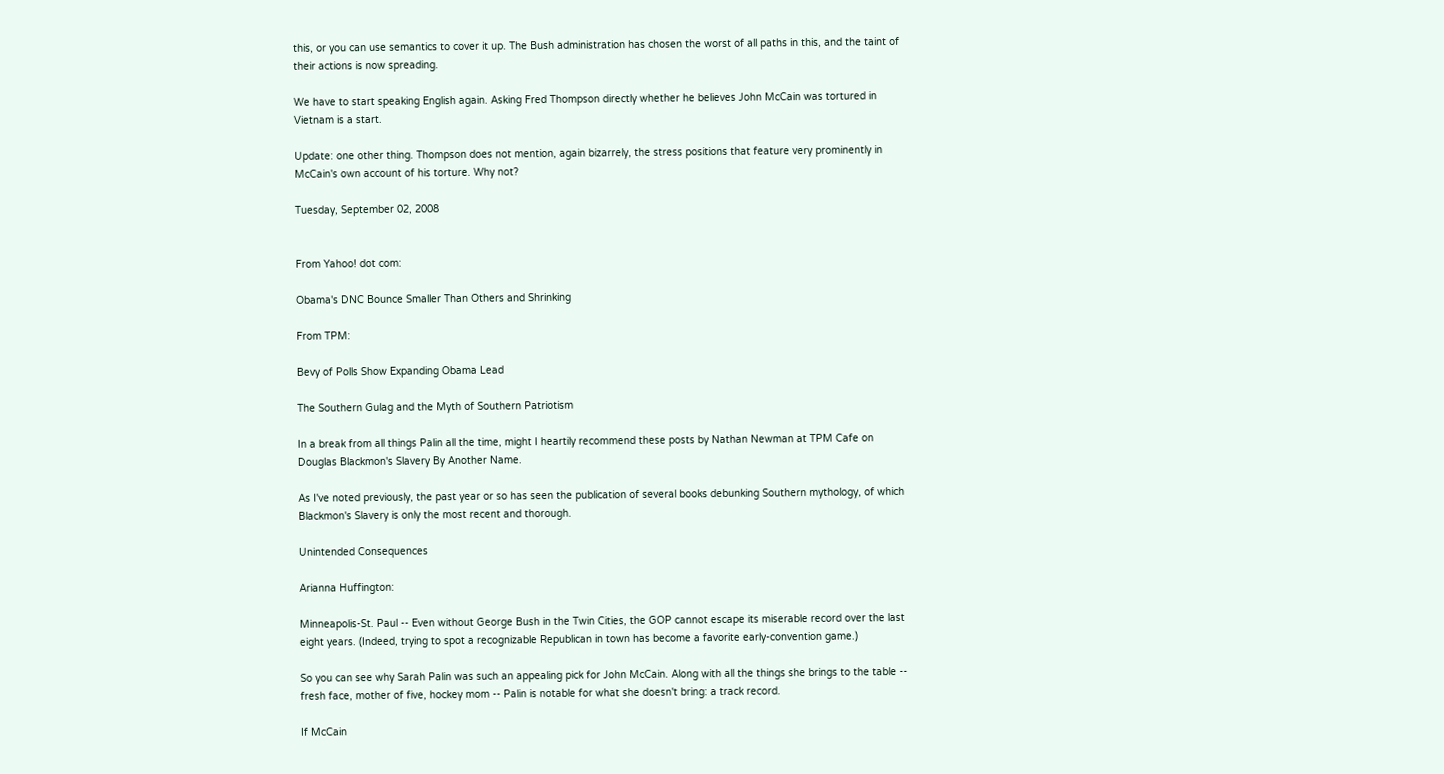this, or you can use semantics to cover it up. The Bush administration has chosen the worst of all paths in this, and the taint of their actions is now spreading.

We have to start speaking English again. Asking Fred Thompson directly whether he believes John McCain was tortured in Vietnam is a start.

Update: one other thing. Thompson does not mention, again bizarrely, the stress positions that feature very prominently in McCain's own account of his torture. Why not?

Tuesday, September 02, 2008


From Yahoo! dot com:

Obama's DNC Bounce Smaller Than Others and Shrinking

From TPM:

Bevy of Polls Show Expanding Obama Lead

The Southern Gulag and the Myth of Southern Patriotism

In a break from all things Palin all the time, might I heartily recommend these posts by Nathan Newman at TPM Cafe on Douglas Blackmon's Slavery By Another Name.

As I've noted previously, the past year or so has seen the publication of several books debunking Southern mythology, of which Blackmon's Slavery is only the most recent and thorough.

Unintended Consequences

Arianna Huffington:

Minneapolis-St. Paul -- Even without George Bush in the Twin Cities, the GOP cannot escape its miserable record over the last eight years. (Indeed, trying to spot a recognizable Republican in town has become a favorite early-convention game.)

So you can see why Sarah Palin was such an appealing pick for John McCain. Along with all the things she brings to the table -- fresh face, mother of five, hockey mom -- Palin is notable for what she doesn't bring: a track record.

If McCain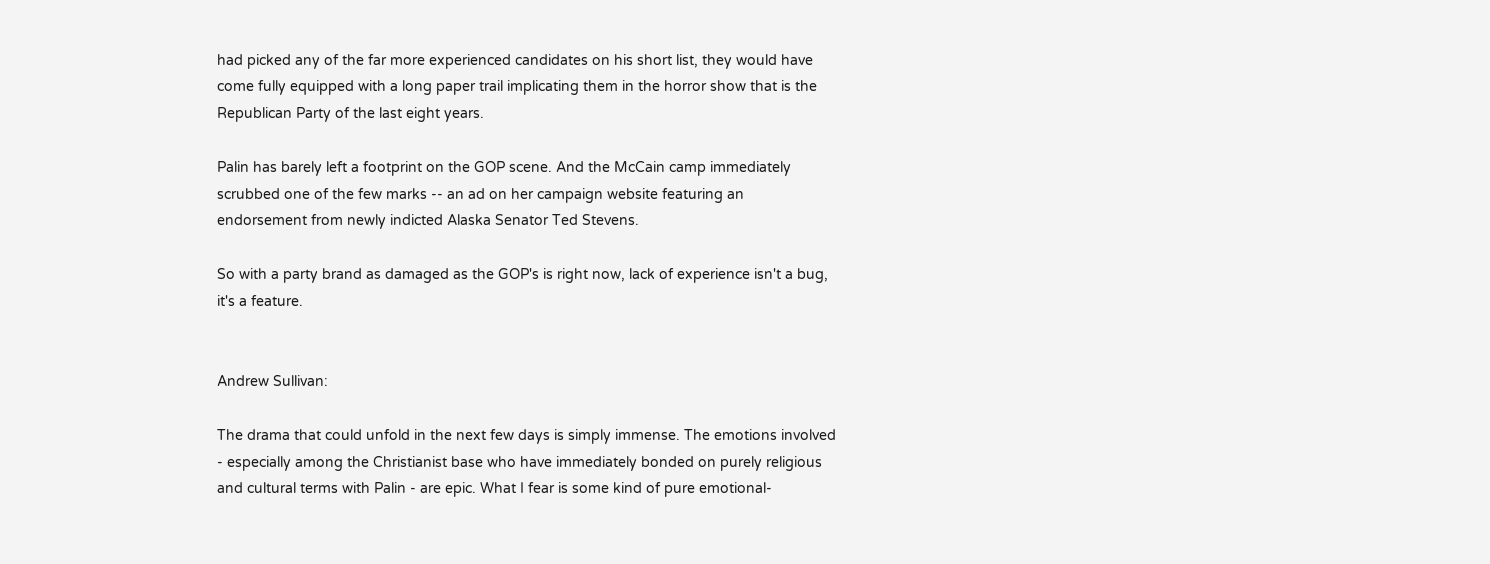had picked any of the far more experienced candidates on his short list, they would have come fully equipped with a long paper trail implicating them in the horror show that is the Republican Party of the last eight years.

Palin has barely left a footprint on the GOP scene. And the McCain camp immediately scrubbed one of the few marks -- an ad on her campaign website featuring an endorsement from newly indicted Alaska Senator Ted Stevens.

So with a party brand as damaged as the GOP's is right now, lack of experience isn't a bug, it's a feature.


Andrew Sullivan:

The drama that could unfold in the next few days is simply immense. The emotions involved - especially among the Christianist base who have immediately bonded on purely religious and cultural terms with Palin - are epic. What I fear is some kind of pure emotional-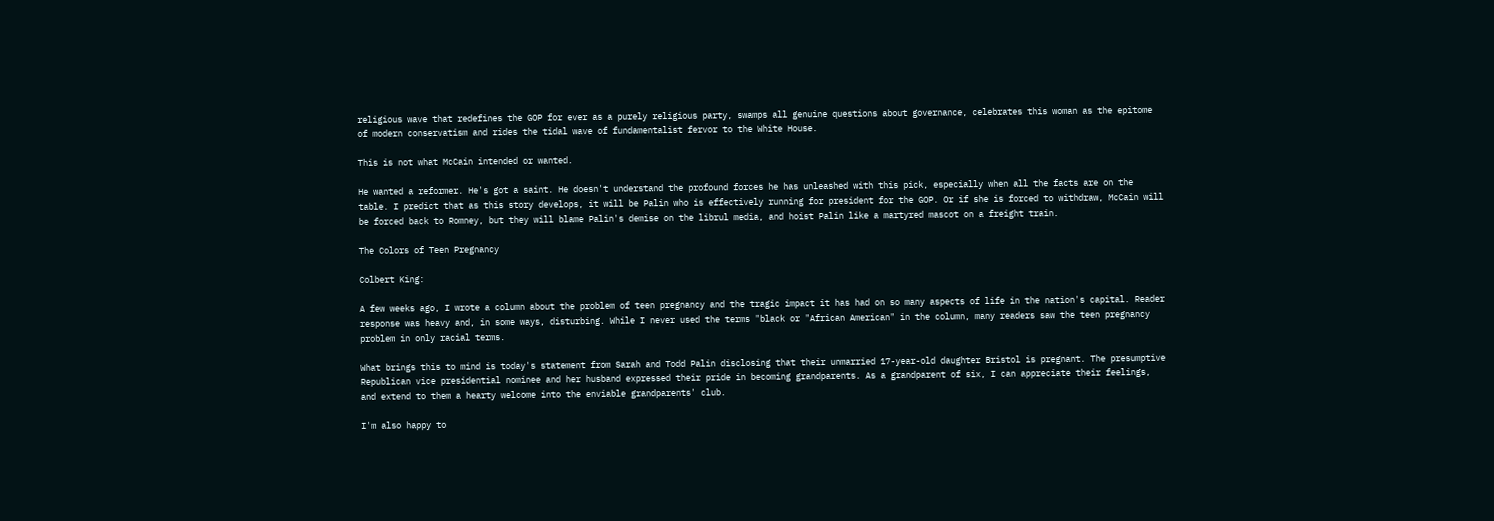religious wave that redefines the GOP for ever as a purely religious party, swamps all genuine questions about governance, celebrates this woman as the epitome of modern conservatism and rides the tidal wave of fundamentalist fervor to the White House.

This is not what McCain intended or wanted.

He wanted a reformer. He's got a saint. He doesn't understand the profound forces he has unleashed with this pick, especially when all the facts are on the table. I predict that as this story develops, it will be Palin who is effectively running for president for the GOP. Or if she is forced to withdraw, McCain will be forced back to Romney, but they will blame Palin's demise on the librul media, and hoist Palin like a martyred mascot on a freight train.

The Colors of Teen Pregnancy

Colbert King:

A few weeks ago, I wrote a column about the problem of teen pregnancy and the tragic impact it has had on so many aspects of life in the nation's capital. Reader response was heavy and, in some ways, disturbing. While I never used the terms "black or "African American" in the column, many readers saw the teen pregnancy problem in only racial terms.

What brings this to mind is today's statement from Sarah and Todd Palin disclosing that their unmarried 17-year-old daughter Bristol is pregnant. The presumptive Republican vice presidential nominee and her husband expressed their pride in becoming grandparents. As a grandparent of six, I can appreciate their feelings, and extend to them a hearty welcome into the enviable grandparents' club.

I'm also happy to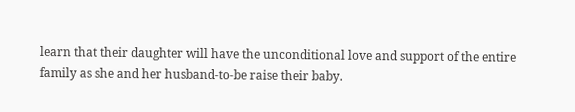learn that their daughter will have the unconditional love and support of the entire family as she and her husband-to-be raise their baby.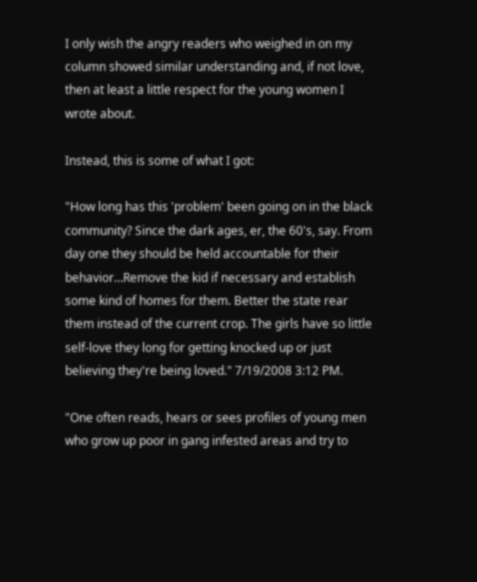I only wish the angry readers who weighed in on my column showed similar understanding and, if not love, then at least a little respect for the young women I wrote about.

Instead, this is some of what I got:

"How long has this 'problem' been going on in the black community? Since the dark ages, er, the 60's, say. From day one they should be held accountable for their behavior…Remove the kid if necessary and establish some kind of homes for them. Better the state rear them instead of the current crop. The girls have so little self-love they long for getting knocked up or just believing they're being loved." 7/19/2008 3:12 PM.

"One often reads, hears or sees profiles of young men who grow up poor in gang infested areas and try to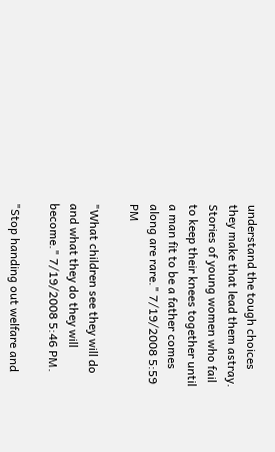understand the tough choices they make that lead them astray. Stories of young women who fail to keep their knees together until a man fit to be a father comes along are rare." 7/19/2008 5:59 PM

"What children see they will do and what they do they will become." 7/19/2008 5:46 PM.

"Stop handing out welfare and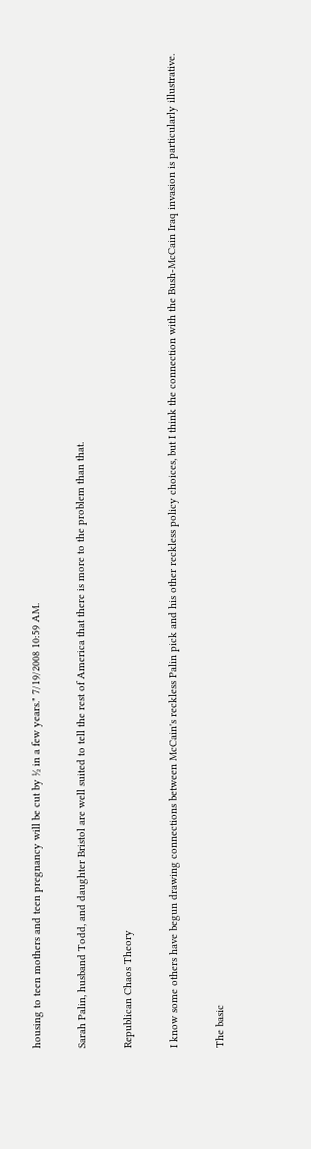housing to teen mothers and teen pregnancy will be cut by ½ in a few years." 7/19/2008 10:59 AM.

Sarah Palin, husband Todd, and daughter Bristol are well suited to tell the rest of America that there is more to the problem than that.

Republican Chaos Theory

I know some others have begun drawing connections between McCain's reckless Palin pick and his other reckless policy choices, but I think the connection with the Bush-McCain Iraq invasion is particularly illustrative.

The basic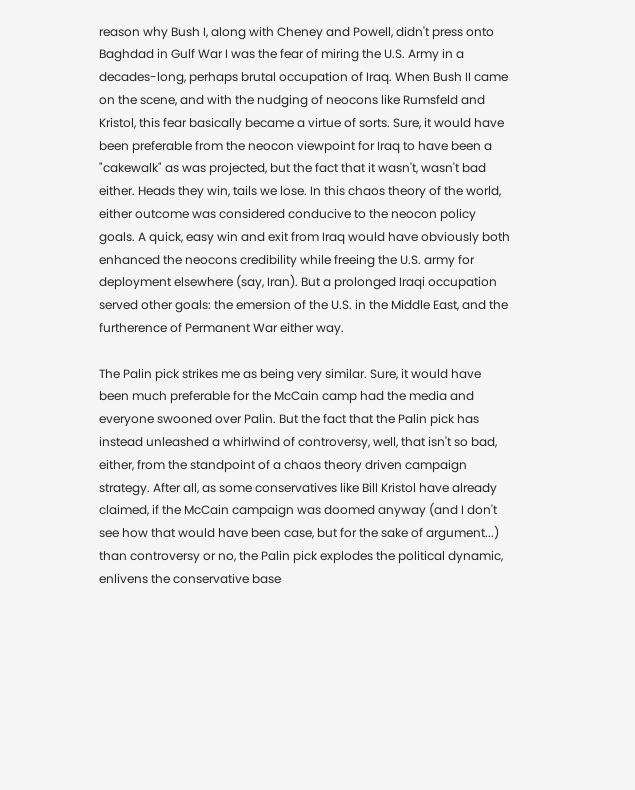reason why Bush I, along with Cheney and Powell, didn't press onto Baghdad in Gulf War I was the fear of miring the U.S. Army in a decades-long, perhaps brutal occupation of Iraq. When Bush II came on the scene, and with the nudging of neocons like Rumsfeld and Kristol, this fear basically became a virtue of sorts. Sure, it would have been preferable from the neocon viewpoint for Iraq to have been a "cakewalk" as was projected, but the fact that it wasn't, wasn't bad either. Heads they win, tails we lose. In this chaos theory of the world, either outcome was considered conducive to the neocon policy goals. A quick, easy win and exit from Iraq would have obviously both enhanced the neocons credibility while freeing the U.S. army for deployment elsewhere (say, Iran). But a prolonged Iraqi occupation served other goals: the emersion of the U.S. in the Middle East, and the furtherence of Permanent War either way.

The Palin pick strikes me as being very similar. Sure, it would have been much preferable for the McCain camp had the media and everyone swooned over Palin. But the fact that the Palin pick has instead unleashed a whirlwind of controversy, well, that isn't so bad, either, from the standpoint of a chaos theory driven campaign strategy. After all, as some conservatives like Bill Kristol have already claimed, if the McCain campaign was doomed anyway (and I don't see how that would have been case, but for the sake of argument...) than controversy or no, the Palin pick explodes the political dynamic, enlivens the conservative base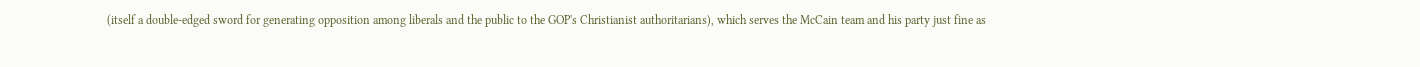(itself a double-edged sword for generating opposition among liberals and the public to the GOP's Christianist authoritarians), which serves the McCain team and his party just fine as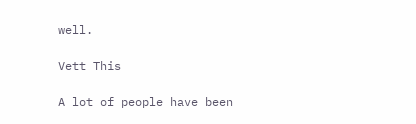well.

Vett This

A lot of people have been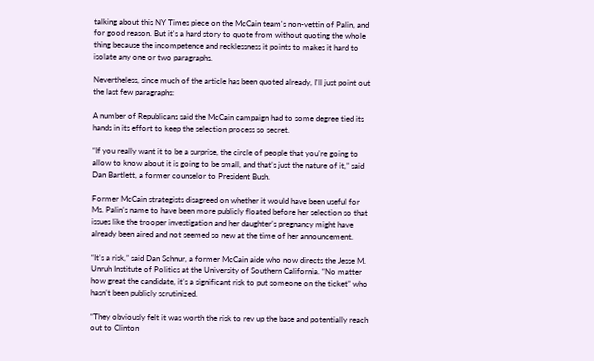talking about this NY Times piece on the McCain team's non-vettin of Palin, and for good reason. But it's a hard story to quote from without quoting the whole thing because the incompetence and recklessness it points to makes it hard to isolate any one or two paragraphs.

Nevertheless, since much of the article has been quoted already, I'll just point out the last few paragraphs:

A number of Republicans said the McCain campaign had to some degree tied its hands in its effort to keep the selection process so secret.

“If you really want it to be a surprise, the circle of people that you’re going to allow to know about it is going to be small, and that’s just the nature of it,” said Dan Bartlett, a former counselor to President Bush.

Former McCain strategists disagreed on whether it would have been useful for Ms. Palin’s name to have been more publicly floated before her selection so that issues like the trooper investigation and her daughter’s pregnancy might have already been aired and not seemed so new at the time of her announcement.

“It’s a risk,” said Dan Schnur, a former McCain aide who now directs the Jesse M. Unruh Institute of Politics at the University of Southern California. “No matter how great the candidate, it’s a significant risk to put someone on the ticket” who hasn’t been publicly scrutinized.

“They obviously felt it was worth the risk to rev up the base and potentially reach out to Clinton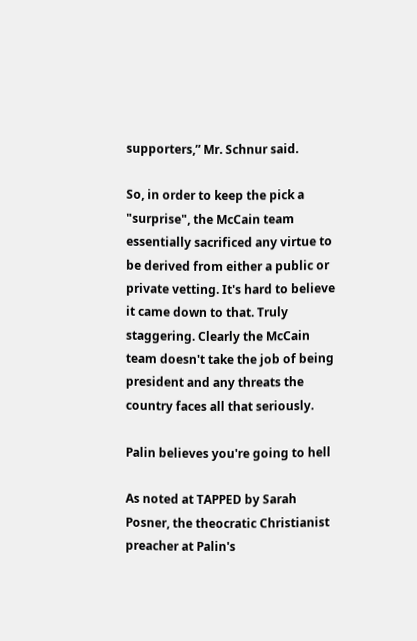supporters,” Mr. Schnur said.

So, in order to keep the pick a "surprise", the McCain team essentially sacrificed any virtue to be derived from either a public or private vetting. It's hard to believe it came down to that. Truly staggering. Clearly the McCain team doesn't take the job of being president and any threats the country faces all that seriously.

Palin believes you're going to hell

As noted at TAPPED by Sarah Posner, the theocratic Christianist preacher at Palin's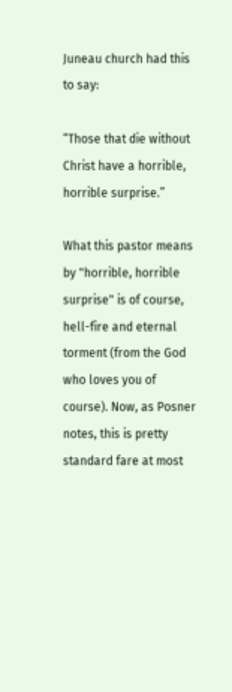Juneau church had this to say:

“Those that die without Christ have a horrible, horrible surprise.”

What this pastor means by "horrible, horrible surprise" is of course, hell-fire and eternal torment (from the God who loves you of course). Now, as Posner notes, this is pretty standard fare at most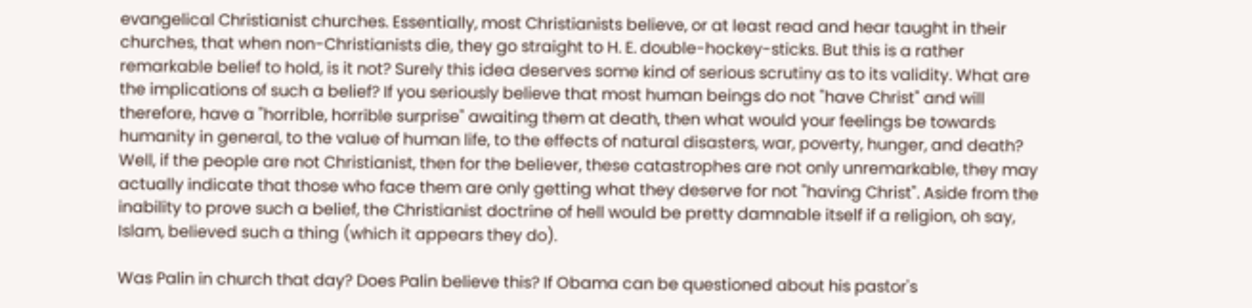evangelical Christianist churches. Essentially, most Christianists believe, or at least read and hear taught in their churches, that when non-Christianists die, they go straight to H. E. double-hockey-sticks. But this is a rather remarkable belief to hold, is it not? Surely this idea deserves some kind of serious scrutiny as to its validity. What are the implications of such a belief? If you seriously believe that most human beings do not "have Christ" and will therefore, have a "horrible, horrible surprise" awaiting them at death, then what would your feelings be towards humanity in general, to the value of human life, to the effects of natural disasters, war, poverty, hunger, and death? Well, if the people are not Christianist, then for the believer, these catastrophes are not only unremarkable, they may actually indicate that those who face them are only getting what they deserve for not "having Christ". Aside from the inability to prove such a belief, the Christianist doctrine of hell would be pretty damnable itself if a religion, oh say, Islam, believed such a thing (which it appears they do).

Was Palin in church that day? Does Palin believe this? If Obama can be questioned about his pastor's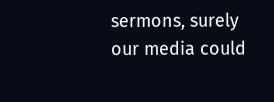sermons, surely our media could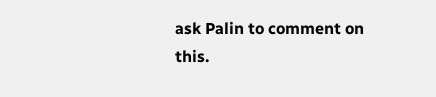ask Palin to comment on this.